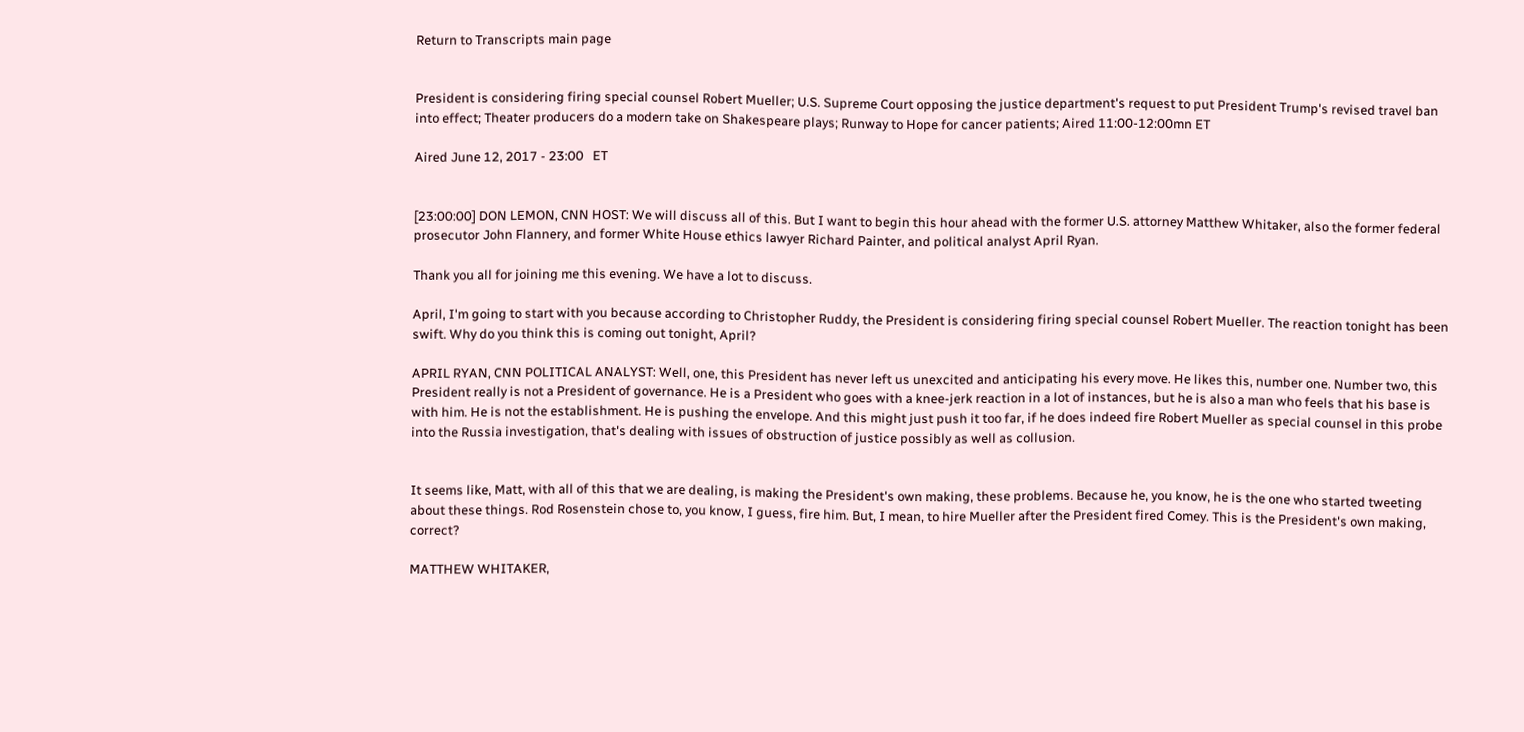Return to Transcripts main page


President is considering firing special counsel Robert Mueller; U.S. Supreme Court opposing the justice department's request to put President Trump's revised travel ban into effect; Theater producers do a modern take on Shakespeare plays; Runway to Hope for cancer patients; Aired 11:00-12:00mn ET

Aired June 12, 2017 - 23:00   ET


[23:00:00] DON LEMON, CNN HOST: We will discuss all of this. But I want to begin this hour ahead with the former U.S. attorney Matthew Whitaker, also the former federal prosecutor John Flannery, and former White House ethics lawyer Richard Painter, and political analyst April Ryan.

Thank you all for joining me this evening. We have a lot to discuss.

April, I'm going to start with you because according to Christopher Ruddy, the President is considering firing special counsel Robert Mueller. The reaction tonight has been swift. Why do you think this is coming out tonight, April?

APRIL RYAN, CNN POLITICAL ANALYST: Well, one, this President has never left us unexcited and anticipating his every move. He likes this, number one. Number two, this President really is not a President of governance. He is a President who goes with a knee-jerk reaction in a lot of instances, but he is also a man who feels that his base is with him. He is not the establishment. He is pushing the envelope. And this might just push it too far, if he does indeed fire Robert Mueller as special counsel in this probe into the Russia investigation, that's dealing with issues of obstruction of justice possibly as well as collusion.


It seems like, Matt, with all of this that we are dealing, is making the President's own making, these problems. Because he, you know, he is the one who started tweeting about these things. Rod Rosenstein chose to, you know, I guess, fire him. But, I mean, to hire Mueller after the President fired Comey. This is the President's own making, correct?

MATTHEW WHITAKER,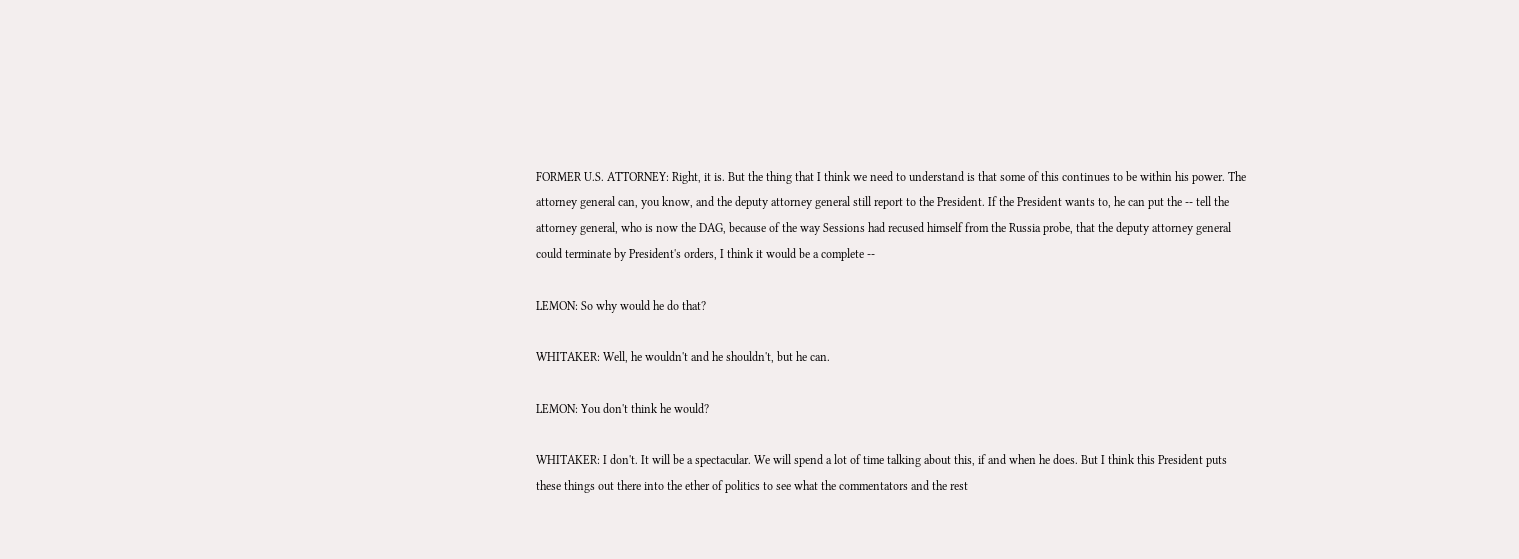FORMER U.S. ATTORNEY: Right, it is. But the thing that I think we need to understand is that some of this continues to be within his power. The attorney general can, you know, and the deputy attorney general still report to the President. If the President wants to, he can put the -- tell the attorney general, who is now the DAG, because of the way Sessions had recused himself from the Russia probe, that the deputy attorney general could terminate by President's orders, I think it would be a complete --

LEMON: So why would he do that?

WHITAKER: Well, he wouldn't and he shouldn't, but he can.

LEMON: You don't think he would?

WHITAKER: I don't. It will be a spectacular. We will spend a lot of time talking about this, if and when he does. But I think this President puts these things out there into the ether of politics to see what the commentators and the rest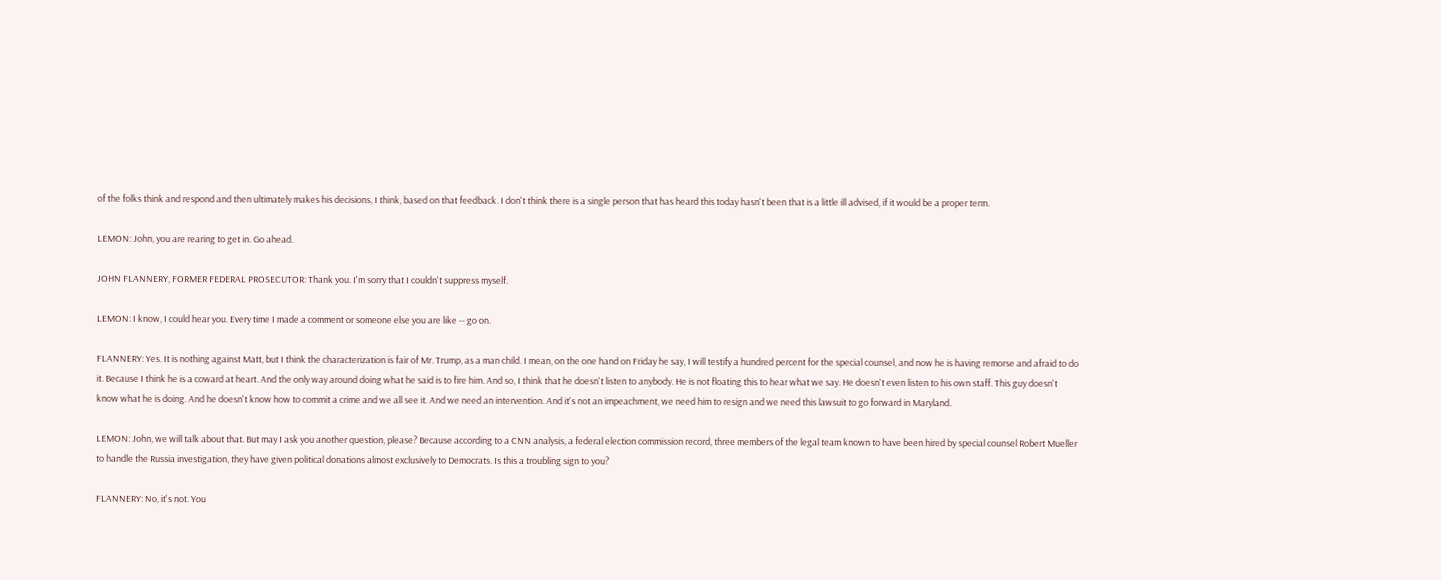of the folks think and respond and then ultimately makes his decisions, I think, based on that feedback. I don't think there is a single person that has heard this today hasn't been that is a little ill advised, if it would be a proper term.

LEMON: John, you are rearing to get in. Go ahead.

JOHN FLANNERY, FORMER FEDERAL PROSECUTOR: Thank you. I'm sorry that I couldn't suppress myself.

LEMON: I know, I could hear you. Every time I made a comment or someone else you are like -- go on.

FLANNERY: Yes. It is nothing against Matt, but I think the characterization is fair of Mr. Trump, as a man child. I mean, on the one hand on Friday he say, I will testify a hundred percent for the special counsel, and now he is having remorse and afraid to do it. Because I think he is a coward at heart. And the only way around doing what he said is to fire him. And so, I think that he doesn't listen to anybody. He is not floating this to hear what we say. He doesn't even listen to his own staff. This guy doesn't know what he is doing. And he doesn't know how to commit a crime and we all see it. And we need an intervention. And it's not an impeachment, we need him to resign and we need this lawsuit to go forward in Maryland.

LEMON: John, we will talk about that. But may I ask you another question, please? Because according to a CNN analysis, a federal election commission record, three members of the legal team known to have been hired by special counsel Robert Mueller to handle the Russia investigation, they have given political donations almost exclusively to Democrats. Is this a troubling sign to you?

FLANNERY: No, it's not. You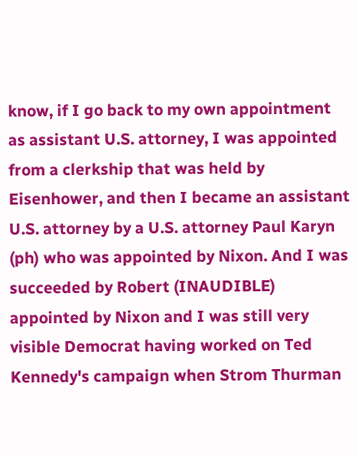know, if I go back to my own appointment as assistant U.S. attorney, I was appointed from a clerkship that was held by Eisenhower, and then I became an assistant U.S. attorney by a U.S. attorney Paul Karyn (ph) who was appointed by Nixon. And I was succeeded by Robert (INAUDIBLE) appointed by Nixon and I was still very visible Democrat having worked on Ted Kennedy's campaign when Strom Thurman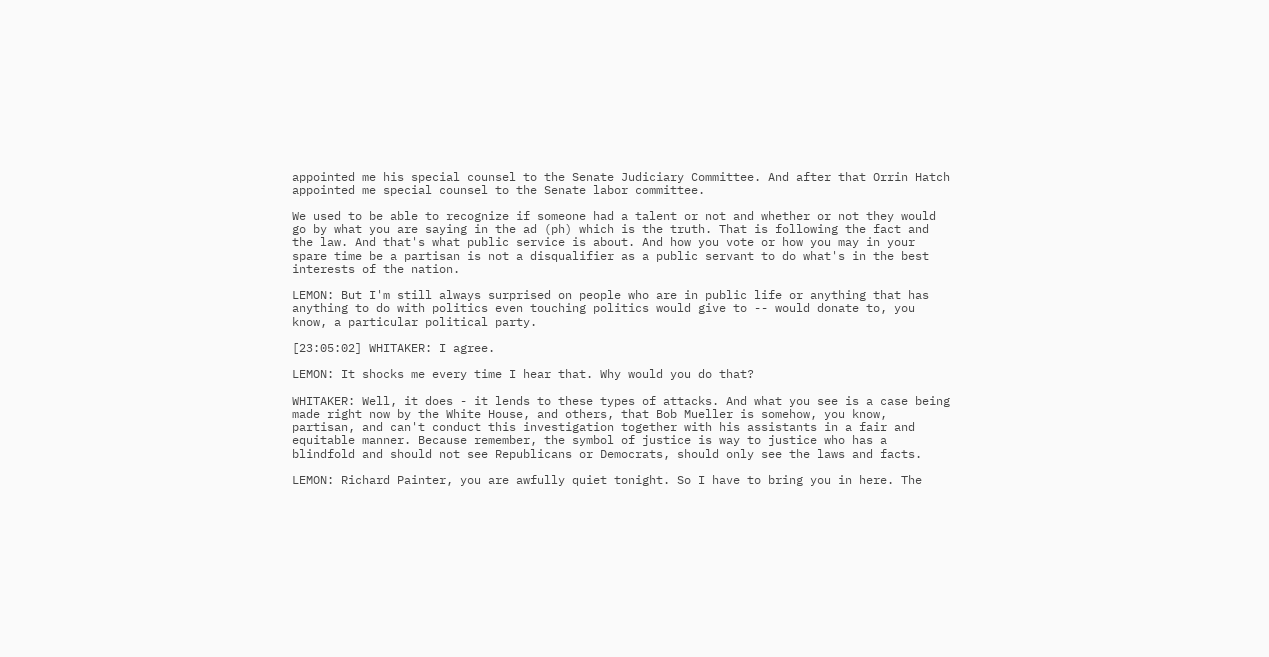appointed me his special counsel to the Senate Judiciary Committee. And after that Orrin Hatch appointed me special counsel to the Senate labor committee.

We used to be able to recognize if someone had a talent or not and whether or not they would go by what you are saying in the ad (ph) which is the truth. That is following the fact and the law. And that's what public service is about. And how you vote or how you may in your spare time be a partisan is not a disqualifier as a public servant to do what's in the best interests of the nation.

LEMON: But I'm still always surprised on people who are in public life or anything that has anything to do with politics even touching politics would give to -- would donate to, you know, a particular political party.

[23:05:02] WHITAKER: I agree.

LEMON: It shocks me every time I hear that. Why would you do that?

WHITAKER: Well, it does - it lends to these types of attacks. And what you see is a case being made right now by the White House, and others, that Bob Mueller is somehow, you know, partisan, and can't conduct this investigation together with his assistants in a fair and equitable manner. Because remember, the symbol of justice is way to justice who has a blindfold and should not see Republicans or Democrats, should only see the laws and facts.

LEMON: Richard Painter, you are awfully quiet tonight. So I have to bring you in here. The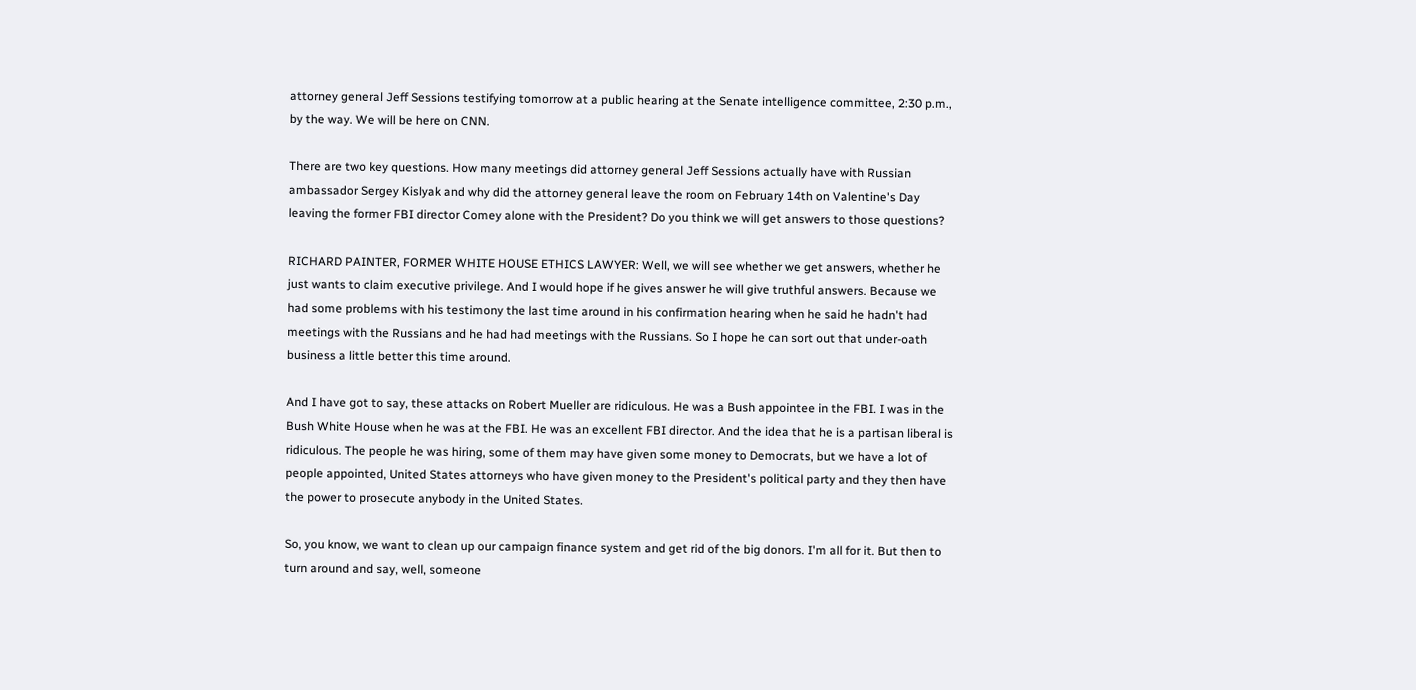attorney general Jeff Sessions testifying tomorrow at a public hearing at the Senate intelligence committee, 2:30 p.m., by the way. We will be here on CNN.

There are two key questions. How many meetings did attorney general Jeff Sessions actually have with Russian ambassador Sergey Kislyak and why did the attorney general leave the room on February 14th on Valentine's Day leaving the former FBI director Comey alone with the President? Do you think we will get answers to those questions?

RICHARD PAINTER, FORMER WHITE HOUSE ETHICS LAWYER: Well, we will see whether we get answers, whether he just wants to claim executive privilege. And I would hope if he gives answer he will give truthful answers. Because we had some problems with his testimony the last time around in his confirmation hearing when he said he hadn't had meetings with the Russians and he had had meetings with the Russians. So I hope he can sort out that under-oath business a little better this time around.

And I have got to say, these attacks on Robert Mueller are ridiculous. He was a Bush appointee in the FBI. I was in the Bush White House when he was at the FBI. He was an excellent FBI director. And the idea that he is a partisan liberal is ridiculous. The people he was hiring, some of them may have given some money to Democrats, but we have a lot of people appointed, United States attorneys who have given money to the President's political party and they then have the power to prosecute anybody in the United States.

So, you know, we want to clean up our campaign finance system and get rid of the big donors. I'm all for it. But then to turn around and say, well, someone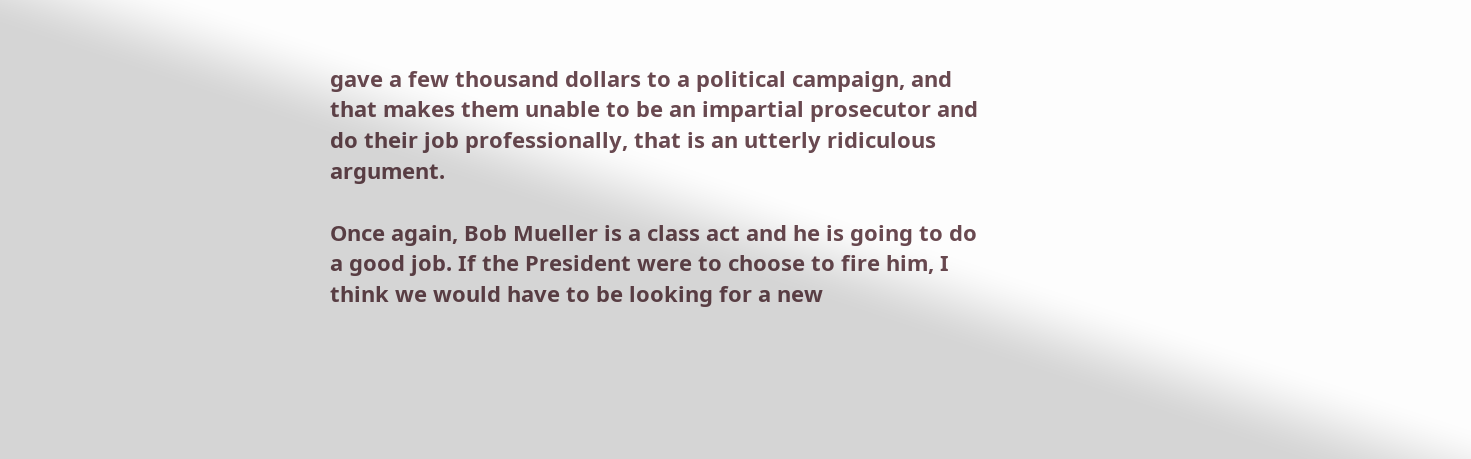gave a few thousand dollars to a political campaign, and that makes them unable to be an impartial prosecutor and do their job professionally, that is an utterly ridiculous argument.

Once again, Bob Mueller is a class act and he is going to do a good job. If the President were to choose to fire him, I think we would have to be looking for a new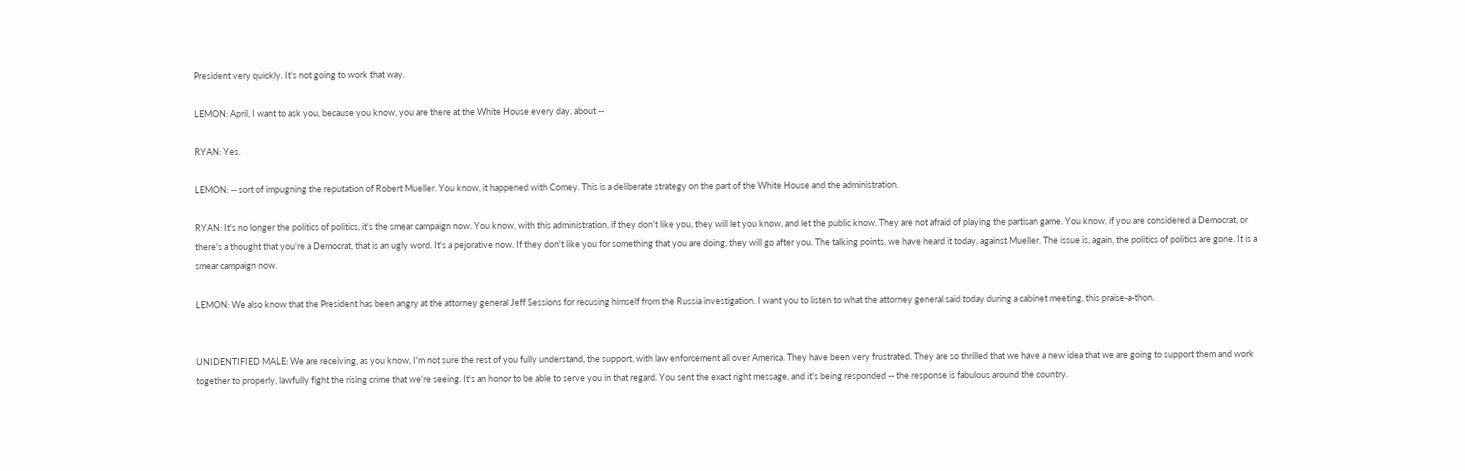President very quickly. It's not going to work that way.

LEMON: April, I want to ask you, because you know, you are there at the White House every day, about --

RYAN: Yes.

LEMON: -- sort of impugning the reputation of Robert Mueller. You know, it happened with Comey. This is a deliberate strategy on the part of the White House and the administration.

RYAN: It's no longer the politics of politics, it's the smear campaign now. You know, with this administration, if they don't like you, they will let you know, and let the public know. They are not afraid of playing the partisan game. You know, if you are considered a Democrat, or there's a thought that you're a Democrat, that is an ugly word. It's a pejorative now. If they don't like you for something that you are doing, they will go after you. The talking points, we have heard it today, against Mueller. The issue is, again, the politics of politics are gone. It is a smear campaign now.

LEMON: We also know that the President has been angry at the attorney general Jeff Sessions for recusing himself from the Russia investigation. I want you to listen to what the attorney general said today during a cabinet meeting, this praise-a-thon.


UNIDENTIFIED MALE: We are receiving, as you know, I'm not sure the rest of you fully understand, the support, with law enforcement all over America. They have been very frustrated. They are so thrilled that we have a new idea that we are going to support them and work together to properly, lawfully fight the rising crime that we're seeing. It's an honor to be able to serve you in that regard. You sent the exact right message, and it's being responded -- the response is fabulous around the country.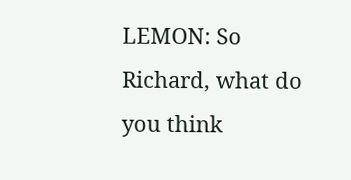LEMON: So Richard, what do you think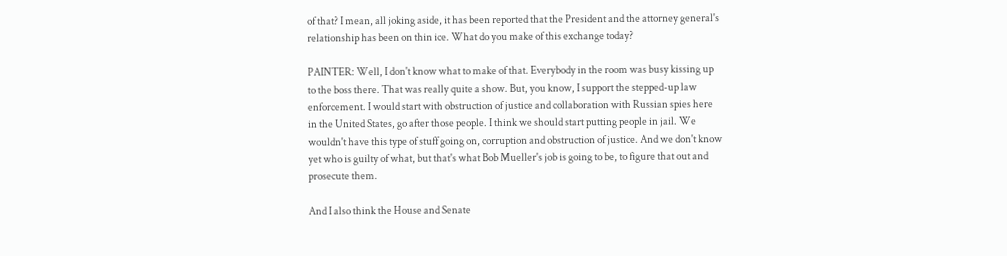of that? I mean, all joking aside, it has been reported that the President and the attorney general's relationship has been on thin ice. What do you make of this exchange today?

PAINTER: Well, I don't know what to make of that. Everybody in the room was busy kissing up to the boss there. That was really quite a show. But, you know, I support the stepped-up law enforcement. I would start with obstruction of justice and collaboration with Russian spies here in the United States, go after those people. I think we should start putting people in jail. We wouldn't have this type of stuff going on, corruption and obstruction of justice. And we don't know yet who is guilty of what, but that's what Bob Mueller's job is going to be, to figure that out and prosecute them.

And I also think the House and Senate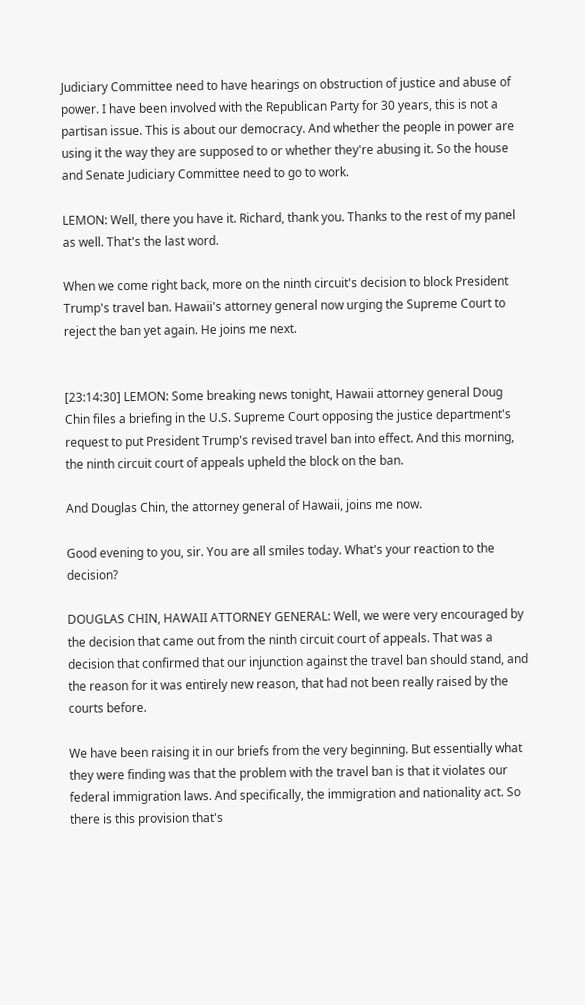Judiciary Committee need to have hearings on obstruction of justice and abuse of power. I have been involved with the Republican Party for 30 years, this is not a partisan issue. This is about our democracy. And whether the people in power are using it the way they are supposed to or whether they're abusing it. So the house and Senate Judiciary Committee need to go to work.

LEMON: Well, there you have it. Richard, thank you. Thanks to the rest of my panel as well. That's the last word.

When we come right back, more on the ninth circuit's decision to block President Trump's travel ban. Hawaii's attorney general now urging the Supreme Court to reject the ban yet again. He joins me next.


[23:14:30] LEMON: Some breaking news tonight, Hawaii attorney general Doug Chin files a briefing in the U.S. Supreme Court opposing the justice department's request to put President Trump's revised travel ban into effect. And this morning, the ninth circuit court of appeals upheld the block on the ban.

And Douglas Chin, the attorney general of Hawaii, joins me now.

Good evening to you, sir. You are all smiles today. What's your reaction to the decision?

DOUGLAS CHIN, HAWAII ATTORNEY GENERAL: Well, we were very encouraged by the decision that came out from the ninth circuit court of appeals. That was a decision that confirmed that our injunction against the travel ban should stand, and the reason for it was entirely new reason, that had not been really raised by the courts before.

We have been raising it in our briefs from the very beginning. But essentially what they were finding was that the problem with the travel ban is that it violates our federal immigration laws. And specifically, the immigration and nationality act. So there is this provision that's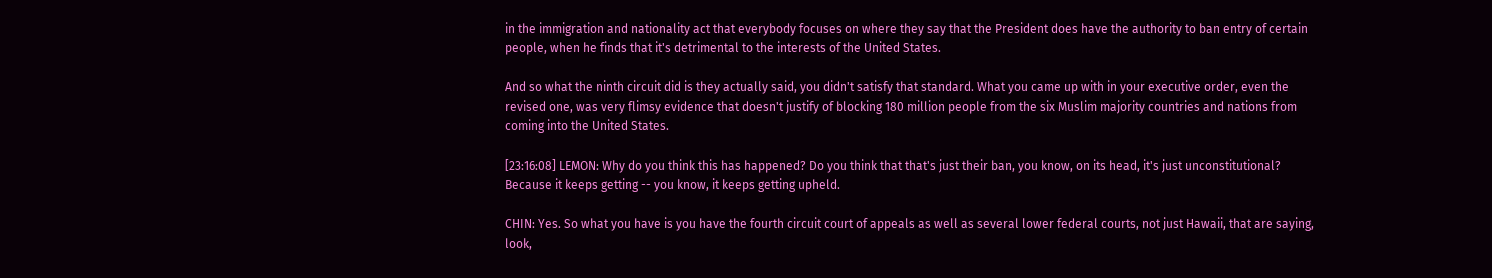in the immigration and nationality act that everybody focuses on where they say that the President does have the authority to ban entry of certain people, when he finds that it's detrimental to the interests of the United States.

And so what the ninth circuit did is they actually said, you didn't satisfy that standard. What you came up with in your executive order, even the revised one, was very flimsy evidence that doesn't justify of blocking 180 million people from the six Muslim majority countries and nations from coming into the United States.

[23:16:08] LEMON: Why do you think this has happened? Do you think that that's just their ban, you know, on its head, it's just unconstitutional? Because it keeps getting -- you know, it keeps getting upheld.

CHIN: Yes. So what you have is you have the fourth circuit court of appeals as well as several lower federal courts, not just Hawaii, that are saying, look,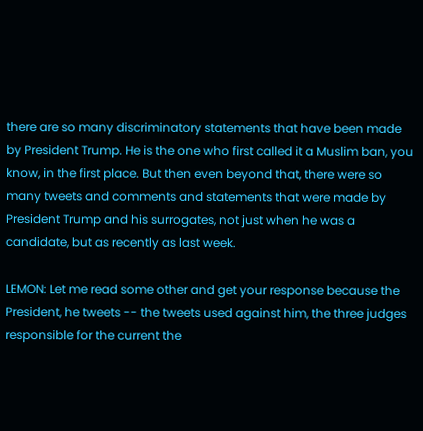there are so many discriminatory statements that have been made by President Trump. He is the one who first called it a Muslim ban, you know, in the first place. But then even beyond that, there were so many tweets and comments and statements that were made by President Trump and his surrogates, not just when he was a candidate, but as recently as last week.

LEMON: Let me read some other and get your response because the President, he tweets -- the tweets used against him, the three judges responsible for the current the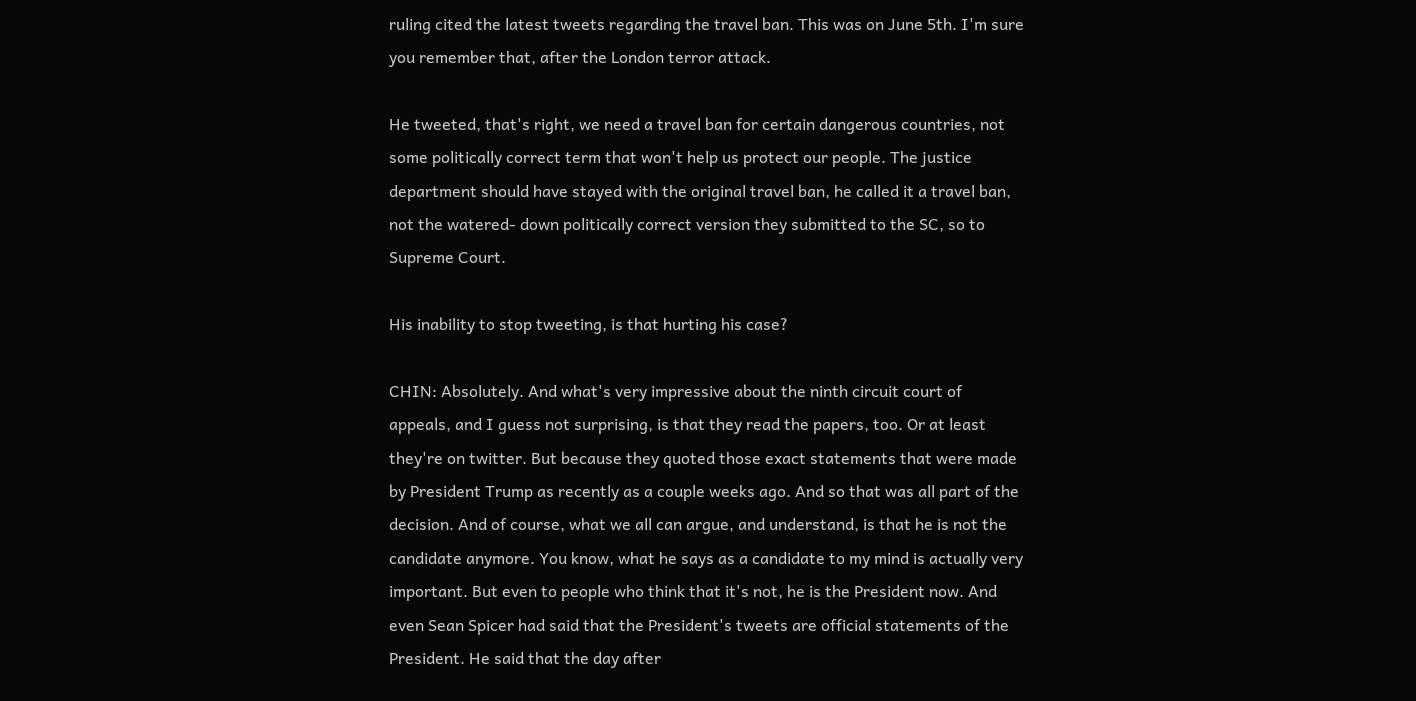ruling cited the latest tweets regarding the travel ban. This was on June 5th. I'm sure you remember that, after the London terror attack.

He tweeted, that's right, we need a travel ban for certain dangerous countries, not some politically correct term that won't help us protect our people. The justice department should have stayed with the original travel ban, he called it a travel ban, not the watered- down politically correct version they submitted to the SC, so to Supreme Court.

His inability to stop tweeting, is that hurting his case?

CHIN: Absolutely. And what's very impressive about the ninth circuit court of appeals, and I guess not surprising, is that they read the papers, too. Or at least they're on twitter. But because they quoted those exact statements that were made by President Trump as recently as a couple weeks ago. And so that was all part of the decision. And of course, what we all can argue, and understand, is that he is not the candidate anymore. You know, what he says as a candidate to my mind is actually very important. But even to people who think that it's not, he is the President now. And even Sean Spicer had said that the President's tweets are official statements of the President. He said that the day after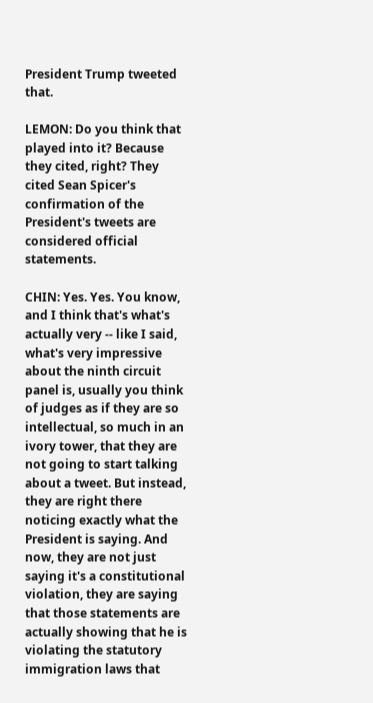President Trump tweeted that.

LEMON: Do you think that played into it? Because they cited, right? They cited Sean Spicer's confirmation of the President's tweets are considered official statements.

CHIN: Yes. Yes. You know, and I think that's what's actually very -- like I said, what's very impressive about the ninth circuit panel is, usually you think of judges as if they are so intellectual, so much in an ivory tower, that they are not going to start talking about a tweet. But instead, they are right there noticing exactly what the President is saying. And now, they are not just saying it's a constitutional violation, they are saying that those statements are actually showing that he is violating the statutory immigration laws that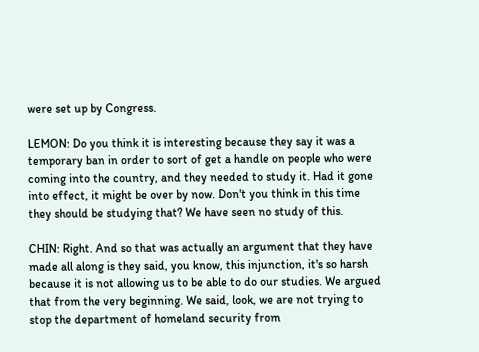were set up by Congress.

LEMON: Do you think it is interesting because they say it was a temporary ban in order to sort of get a handle on people who were coming into the country, and they needed to study it. Had it gone into effect, it might be over by now. Don't you think in this time they should be studying that? We have seen no study of this.

CHIN: Right. And so that was actually an argument that they have made all along is they said, you know, this injunction, it's so harsh because it is not allowing us to be able to do our studies. We argued that from the very beginning. We said, look, we are not trying to stop the department of homeland security from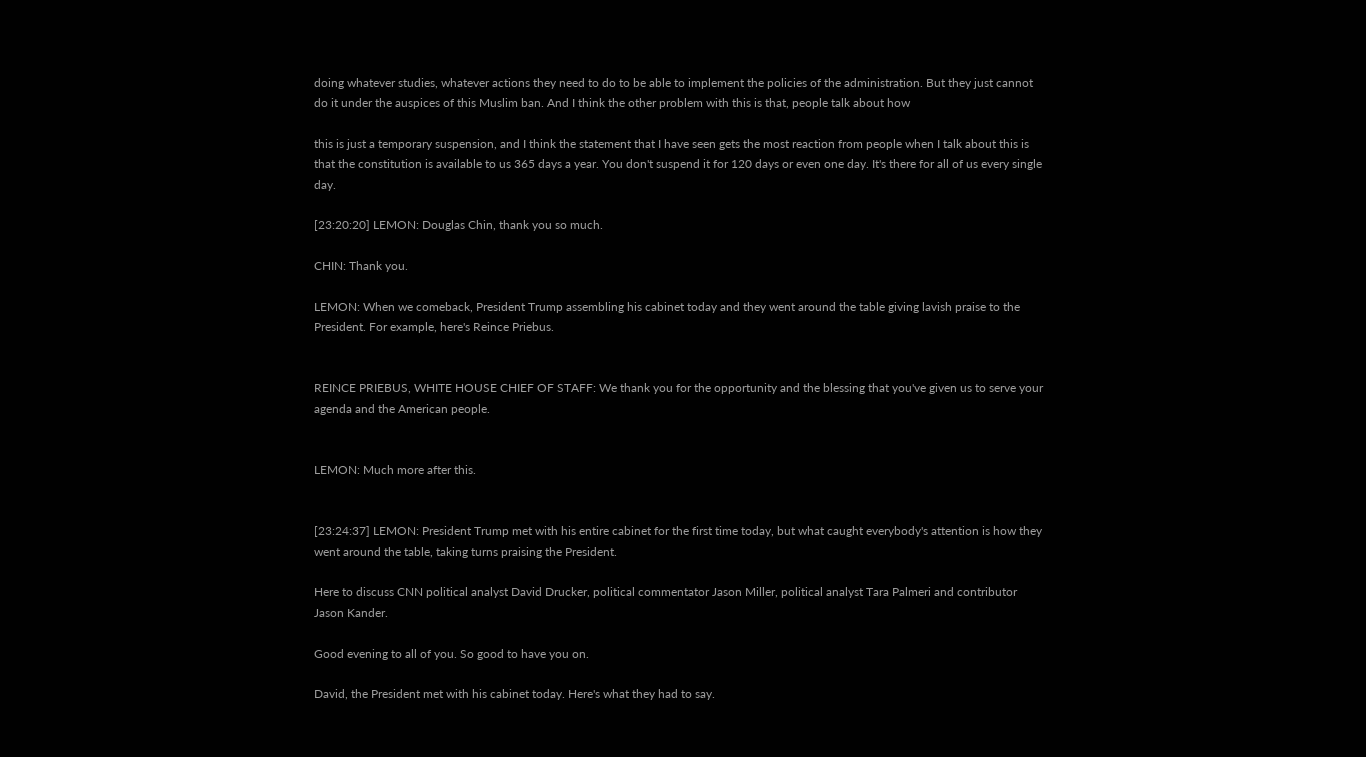doing whatever studies, whatever actions they need to do to be able to implement the policies of the administration. But they just cannot do it under the auspices of this Muslim ban. And I think the other problem with this is that, people talk about how

this is just a temporary suspension, and I think the statement that I have seen gets the most reaction from people when I talk about this is that the constitution is available to us 365 days a year. You don't suspend it for 120 days or even one day. It's there for all of us every single day.

[23:20:20] LEMON: Douglas Chin, thank you so much.

CHIN: Thank you.

LEMON: When we comeback, President Trump assembling his cabinet today and they went around the table giving lavish praise to the President. For example, here's Reince Priebus.


REINCE PRIEBUS, WHITE HOUSE CHIEF OF STAFF: We thank you for the opportunity and the blessing that you've given us to serve your agenda and the American people.


LEMON: Much more after this.


[23:24:37] LEMON: President Trump met with his entire cabinet for the first time today, but what caught everybody's attention is how they went around the table, taking turns praising the President.

Here to discuss CNN political analyst David Drucker, political commentator Jason Miller, political analyst Tara Palmeri and contributor Jason Kander.

Good evening to all of you. So good to have you on.

David, the President met with his cabinet today. Here's what they had to say.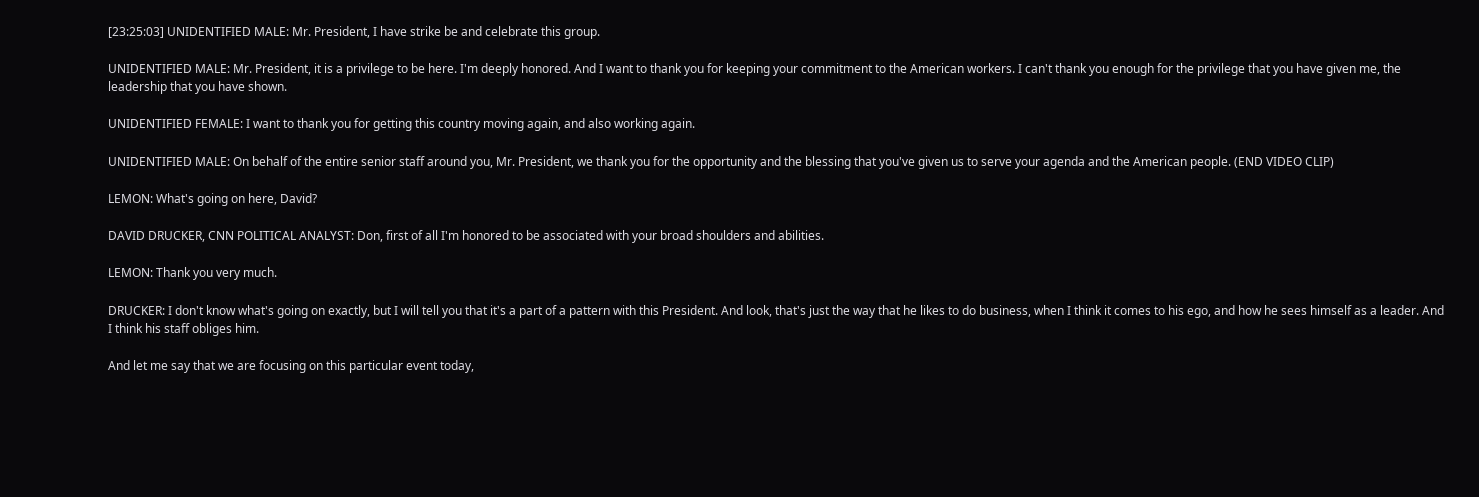[23:25:03] UNIDENTIFIED MALE: Mr. President, I have strike be and celebrate this group.

UNIDENTIFIED MALE: Mr. President, it is a privilege to be here. I'm deeply honored. And I want to thank you for keeping your commitment to the American workers. I can't thank you enough for the privilege that you have given me, the leadership that you have shown.

UNIDENTIFIED FEMALE: I want to thank you for getting this country moving again, and also working again.

UNIDENTIFIED MALE: On behalf of the entire senior staff around you, Mr. President, we thank you for the opportunity and the blessing that you've given us to serve your agenda and the American people. (END VIDEO CLIP)

LEMON: What's going on here, David?

DAVID DRUCKER, CNN POLITICAL ANALYST: Don, first of all I'm honored to be associated with your broad shoulders and abilities.

LEMON: Thank you very much.

DRUCKER: I don't know what's going on exactly, but I will tell you that it's a part of a pattern with this President. And look, that's just the way that he likes to do business, when I think it comes to his ego, and how he sees himself as a leader. And I think his staff obliges him.

And let me say that we are focusing on this particular event today,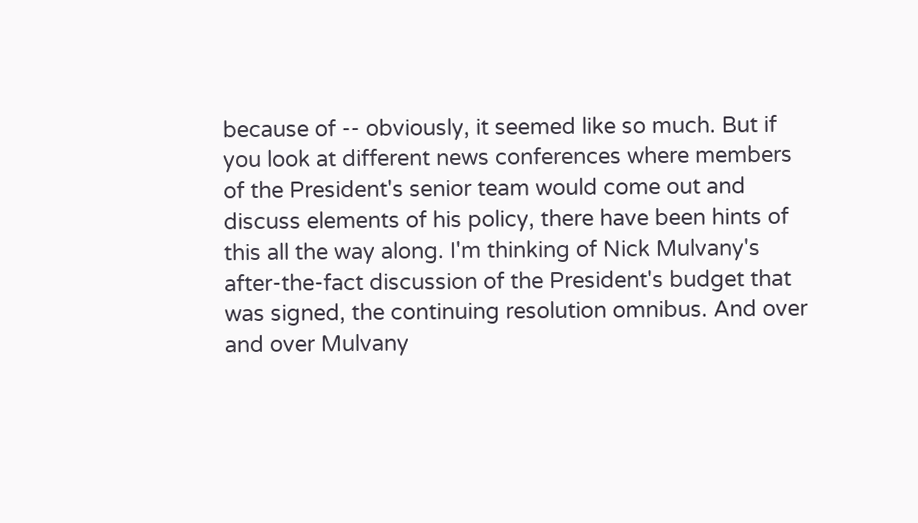because of -- obviously, it seemed like so much. But if you look at different news conferences where members of the President's senior team would come out and discuss elements of his policy, there have been hints of this all the way along. I'm thinking of Nick Mulvany's after-the-fact discussion of the President's budget that was signed, the continuing resolution omnibus. And over and over Mulvany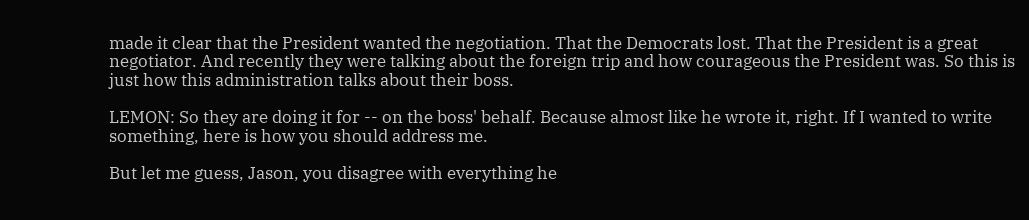made it clear that the President wanted the negotiation. That the Democrats lost. That the President is a great negotiator. And recently they were talking about the foreign trip and how courageous the President was. So this is just how this administration talks about their boss.

LEMON: So they are doing it for -- on the boss' behalf. Because almost like he wrote it, right. If I wanted to write something, here is how you should address me.

But let me guess, Jason, you disagree with everything he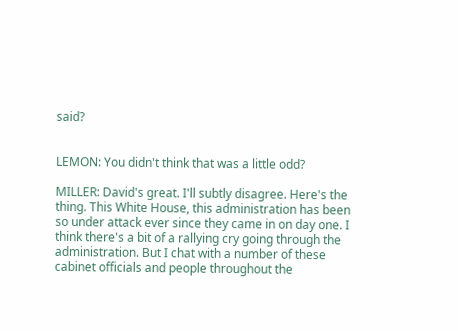said?


LEMON: You didn't think that was a little odd?

MILLER: David's great. I'll subtly disagree. Here's the thing. This White House, this administration has been so under attack ever since they came in on day one. I think there's a bit of a rallying cry going through the administration. But I chat with a number of these cabinet officials and people throughout the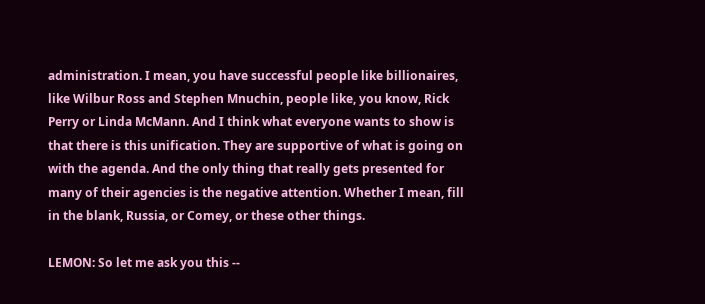administration. I mean, you have successful people like billionaires, like Wilbur Ross and Stephen Mnuchin, people like, you know, Rick Perry or Linda McMann. And I think what everyone wants to show is that there is this unification. They are supportive of what is going on with the agenda. And the only thing that really gets presented for many of their agencies is the negative attention. Whether I mean, fill in the blank, Russia, or Comey, or these other things.

LEMON: So let me ask you this --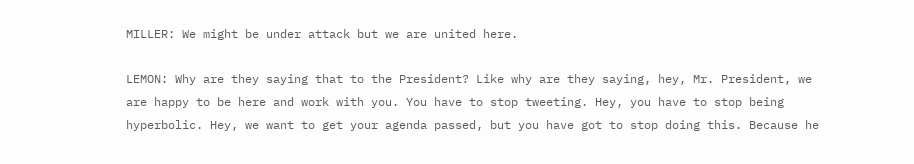MILLER: We might be under attack but we are united here.

LEMON: Why are they saying that to the President? Like why are they saying, hey, Mr. President, we are happy to be here and work with you. You have to stop tweeting. Hey, you have to stop being hyperbolic. Hey, we want to get your agenda passed, but you have got to stop doing this. Because he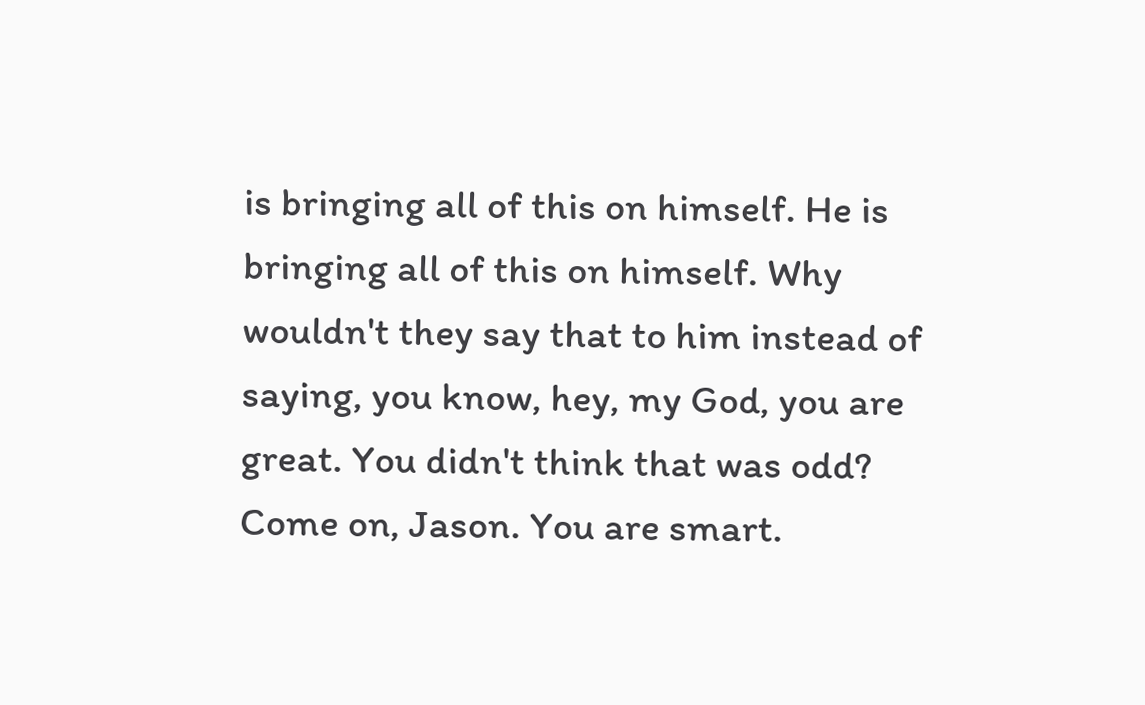is bringing all of this on himself. He is bringing all of this on himself. Why wouldn't they say that to him instead of saying, you know, hey, my God, you are great. You didn't think that was odd? Come on, Jason. You are smart.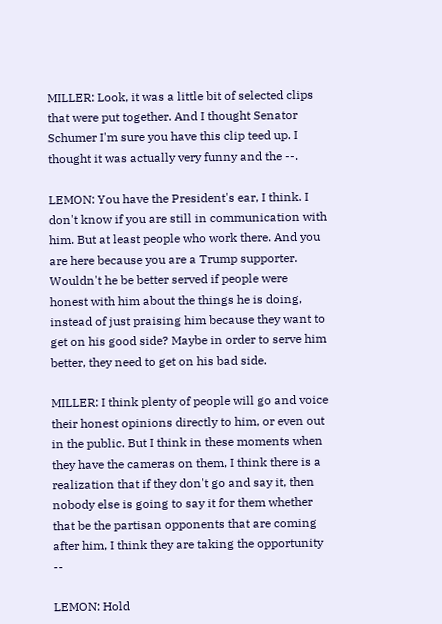MILLER: Look, it was a little bit of selected clips that were put together. And I thought Senator Schumer I'm sure you have this clip teed up. I thought it was actually very funny and the --.

LEMON: You have the President's ear, I think. I don't know if you are still in communication with him. But at least people who work there. And you are here because you are a Trump supporter. Wouldn't he be better served if people were honest with him about the things he is doing, instead of just praising him because they want to get on his good side? Maybe in order to serve him better, they need to get on his bad side.

MILLER: I think plenty of people will go and voice their honest opinions directly to him, or even out in the public. But I think in these moments when they have the cameras on them, I think there is a realization that if they don't go and say it, then nobody else is going to say it for them whether that be the partisan opponents that are coming after him, I think they are taking the opportunity --

LEMON: Hold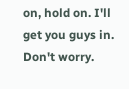on, hold on. I'll get you guys in. Don't worry.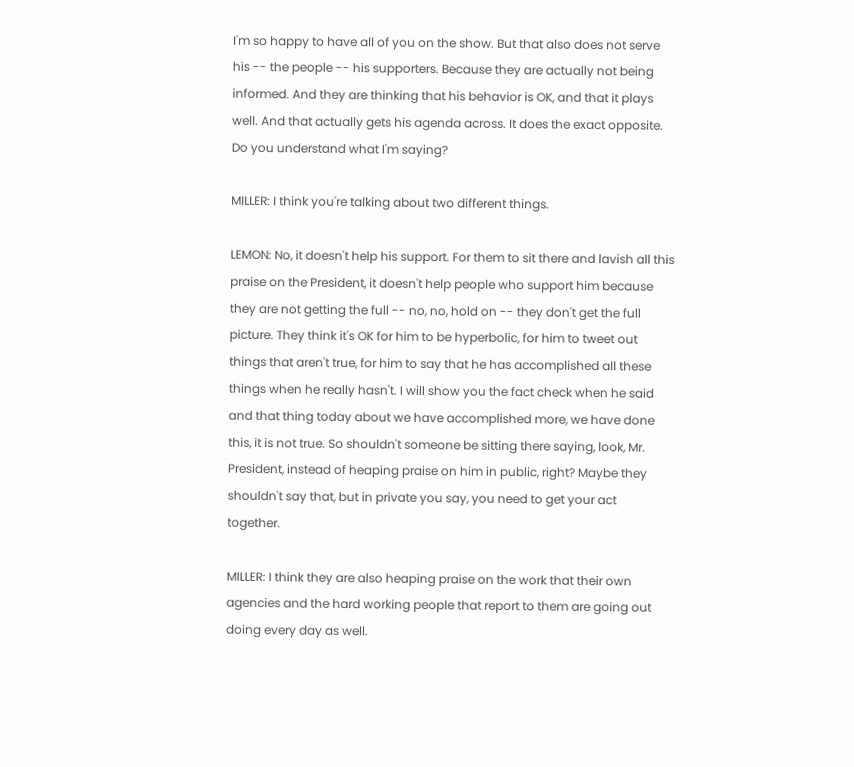I'm so happy to have all of you on the show. But that also does not serve his -- the people -- his supporters. Because they are actually not being informed. And they are thinking that his behavior is OK, and that it plays well. And that actually gets his agenda across. It does the exact opposite. Do you understand what I'm saying?

MILLER: I think you're talking about two different things.

LEMON: No, it doesn't help his support. For them to sit there and lavish all this praise on the President, it doesn't help people who support him because they are not getting the full -- no, no, hold on -- they don't get the full picture. They think it's OK for him to be hyperbolic, for him to tweet out things that aren't true, for him to say that he has accomplished all these things when he really hasn't. I will show you the fact check when he said and that thing today about we have accomplished more, we have done this, it is not true. So shouldn't someone be sitting there saying, look, Mr. President, instead of heaping praise on him in public, right? Maybe they shouldn't say that, but in private you say, you need to get your act together.

MILLER: I think they are also heaping praise on the work that their own agencies and the hard working people that report to them are going out doing every day as well.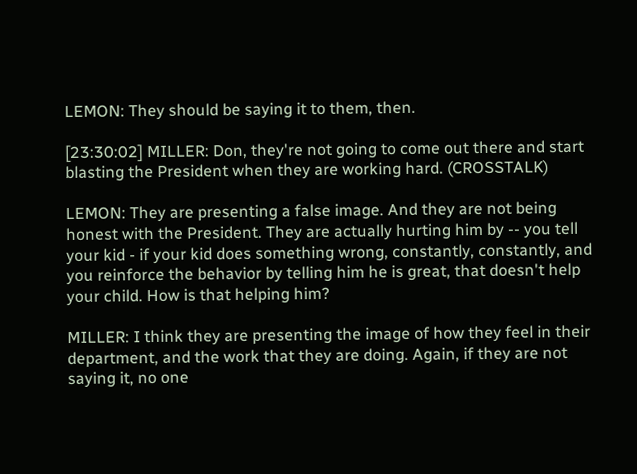LEMON: They should be saying it to them, then.

[23:30:02] MILLER: Don, they're not going to come out there and start blasting the President when they are working hard. (CROSSTALK)

LEMON: They are presenting a false image. And they are not being honest with the President. They are actually hurting him by -- you tell your kid - if your kid does something wrong, constantly, constantly, and you reinforce the behavior by telling him he is great, that doesn't help your child. How is that helping him?

MILLER: I think they are presenting the image of how they feel in their department, and the work that they are doing. Again, if they are not saying it, no one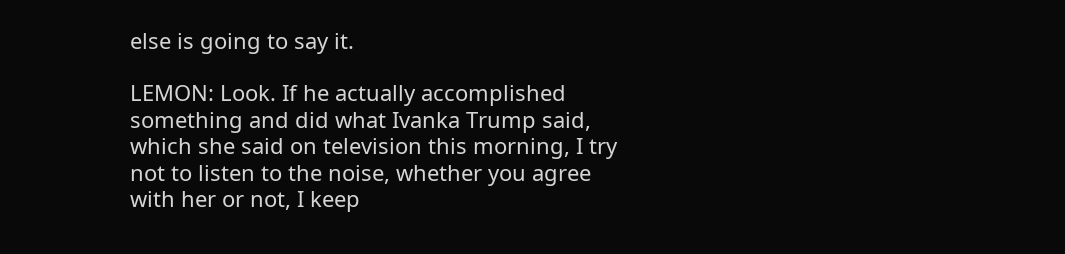else is going to say it.

LEMON: Look. If he actually accomplished something and did what Ivanka Trump said, which she said on television this morning, I try not to listen to the noise, whether you agree with her or not, I keep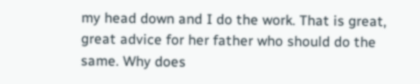my head down and I do the work. That is great, great advice for her father who should do the same. Why does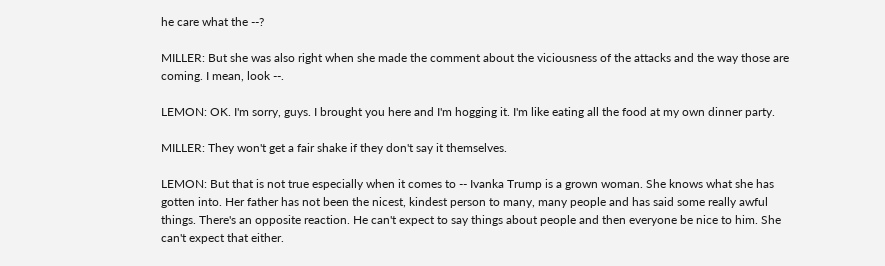he care what the --?

MILLER: But she was also right when she made the comment about the viciousness of the attacks and the way those are coming. I mean, look --.

LEMON: OK. I'm sorry, guys. I brought you here and I'm hogging it. I'm like eating all the food at my own dinner party.

MILLER: They won't get a fair shake if they don't say it themselves.

LEMON: But that is not true especially when it comes to -- Ivanka Trump is a grown woman. She knows what she has gotten into. Her father has not been the nicest, kindest person to many, many people and has said some really awful things. There's an opposite reaction. He can't expect to say things about people and then everyone be nice to him. She can't expect that either.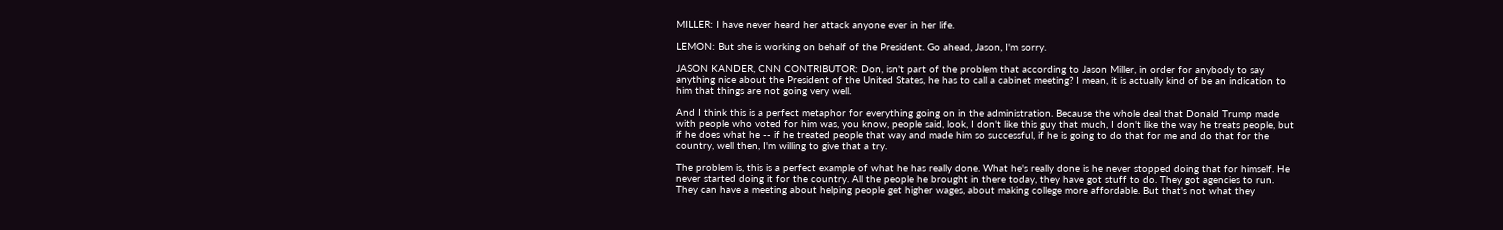MILLER: I have never heard her attack anyone ever in her life.

LEMON: But she is working on behalf of the President. Go ahead, Jason, I'm sorry.

JASON KANDER, CNN CONTRIBUTOR: Don, isn't part of the problem that according to Jason Miller, in order for anybody to say anything nice about the President of the United States, he has to call a cabinet meeting? I mean, it is actually kind of be an indication to him that things are not going very well.

And I think this is a perfect metaphor for everything going on in the administration. Because the whole deal that Donald Trump made with people who voted for him was, you know, people said, look, I don't like this guy that much, I don't like the way he treats people, but if he does what he -- if he treated people that way and made him so successful, if he is going to do that for me and do that for the country, well then, I'm willing to give that a try.

The problem is, this is a perfect example of what he has really done. What he's really done is he never stopped doing that for himself. He never started doing it for the country. All the people he brought in there today, they have got stuff to do. They got agencies to run. They can have a meeting about helping people get higher wages, about making college more affordable. But that's not what they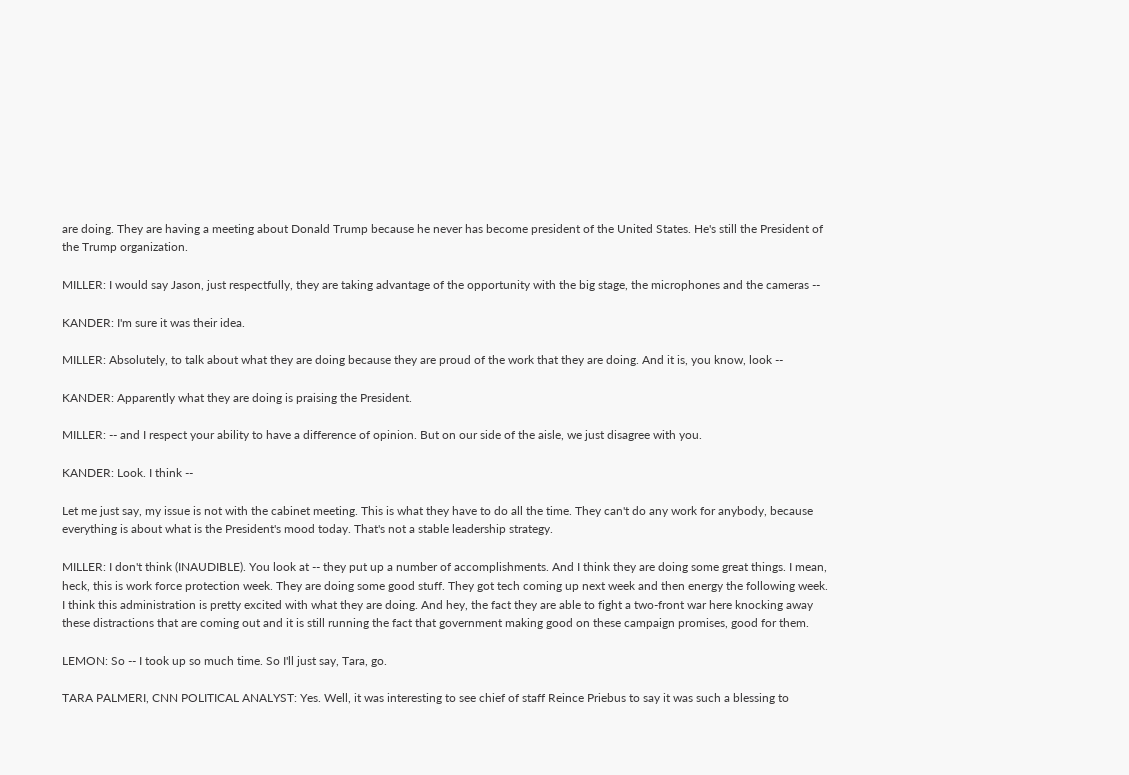are doing. They are having a meeting about Donald Trump because he never has become president of the United States. He's still the President of the Trump organization.

MILLER: I would say Jason, just respectfully, they are taking advantage of the opportunity with the big stage, the microphones and the cameras --

KANDER: I'm sure it was their idea.

MILLER: Absolutely, to talk about what they are doing because they are proud of the work that they are doing. And it is, you know, look --

KANDER: Apparently what they are doing is praising the President.

MILLER: -- and I respect your ability to have a difference of opinion. But on our side of the aisle, we just disagree with you.

KANDER: Look. I think --

Let me just say, my issue is not with the cabinet meeting. This is what they have to do all the time. They can't do any work for anybody, because everything is about what is the President's mood today. That's not a stable leadership strategy.

MILLER: I don't think (INAUDIBLE). You look at -- they put up a number of accomplishments. And I think they are doing some great things. I mean, heck, this is work force protection week. They are doing some good stuff. They got tech coming up next week and then energy the following week. I think this administration is pretty excited with what they are doing. And hey, the fact they are able to fight a two-front war here knocking away these distractions that are coming out and it is still running the fact that government making good on these campaign promises, good for them.

LEMON: So -- I took up so much time. So I'll just say, Tara, go.

TARA PALMERI, CNN POLITICAL ANALYST: Yes. Well, it was interesting to see chief of staff Reince Priebus to say it was such a blessing to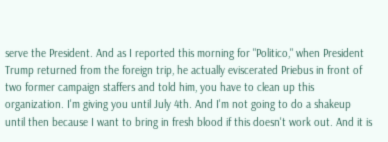serve the President. And as I reported this morning for "Politico," when President Trump returned from the foreign trip, he actually eviscerated Priebus in front of two former campaign staffers and told him, you have to clean up this organization. I'm giving you until July 4th. And I'm not going to do a shakeup until then because I want to bring in fresh blood if this doesn't work out. And it is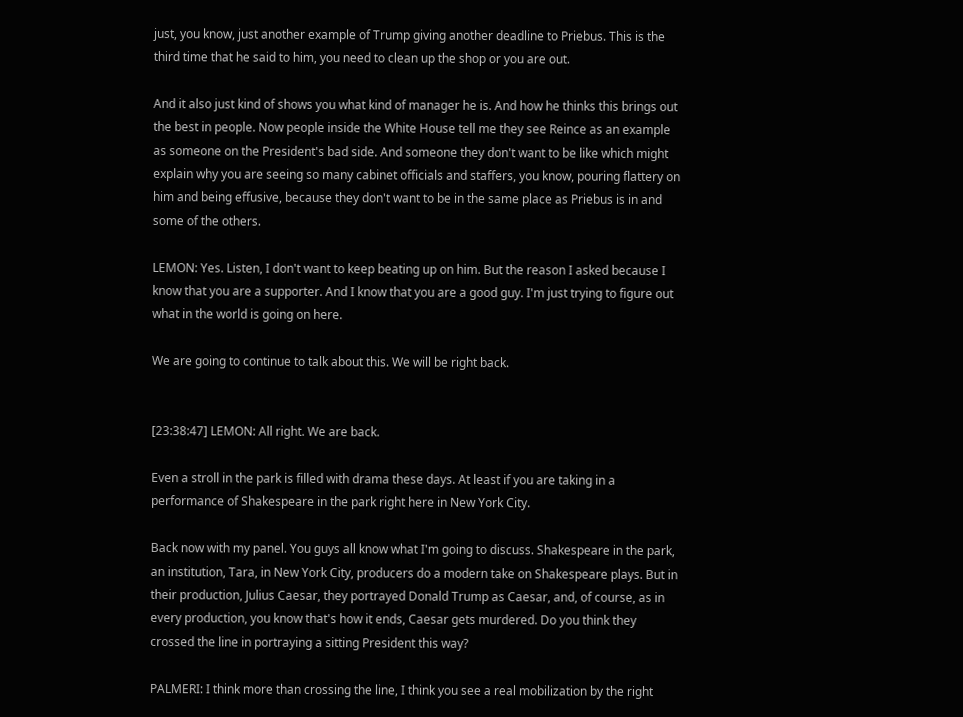just, you know, just another example of Trump giving another deadline to Priebus. This is the third time that he said to him, you need to clean up the shop or you are out.

And it also just kind of shows you what kind of manager he is. And how he thinks this brings out the best in people. Now people inside the White House tell me they see Reince as an example as someone on the President's bad side. And someone they don't want to be like which might explain why you are seeing so many cabinet officials and staffers, you know, pouring flattery on him and being effusive, because they don't want to be in the same place as Priebus is in and some of the others.

LEMON: Yes. Listen, I don't want to keep beating up on him. But the reason I asked because I know that you are a supporter. And I know that you are a good guy. I'm just trying to figure out what in the world is going on here.

We are going to continue to talk about this. We will be right back.


[23:38:47] LEMON: All right. We are back.

Even a stroll in the park is filled with drama these days. At least if you are taking in a performance of Shakespeare in the park right here in New York City.

Back now with my panel. You guys all know what I'm going to discuss. Shakespeare in the park, an institution, Tara, in New York City, producers do a modern take on Shakespeare plays. But in their production, Julius Caesar, they portrayed Donald Trump as Caesar, and, of course, as in every production, you know that's how it ends, Caesar gets murdered. Do you think they crossed the line in portraying a sitting President this way?

PALMERI: I think more than crossing the line, I think you see a real mobilization by the right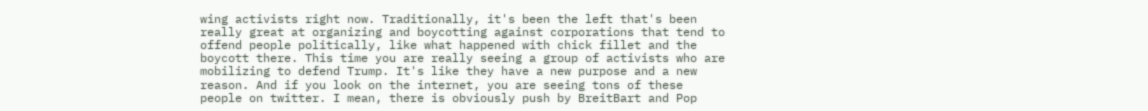wing activists right now. Traditionally, it's been the left that's been really great at organizing and boycotting against corporations that tend to offend people politically, like what happened with chick fillet and the boycott there. This time you are really seeing a group of activists who are mobilizing to defend Trump. It's like they have a new purpose and a new reason. And if you look on the internet, you are seeing tons of these people on twitter. I mean, there is obviously push by BreitBart and Pop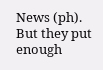News (ph). But they put enough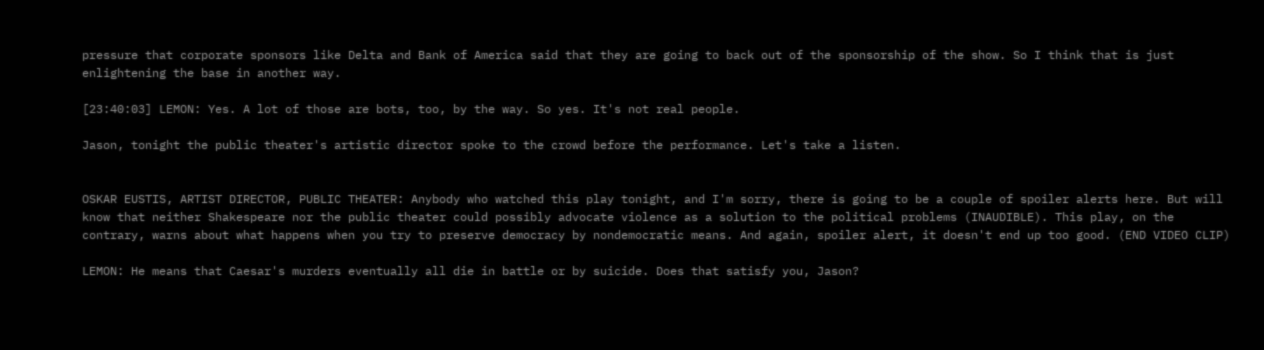pressure that corporate sponsors like Delta and Bank of America said that they are going to back out of the sponsorship of the show. So I think that is just enlightening the base in another way.

[23:40:03] LEMON: Yes. A lot of those are bots, too, by the way. So yes. It's not real people.

Jason, tonight the public theater's artistic director spoke to the crowd before the performance. Let's take a listen.


OSKAR EUSTIS, ARTIST DIRECTOR, PUBLIC THEATER: Anybody who watched this play tonight, and I'm sorry, there is going to be a couple of spoiler alerts here. But will know that neither Shakespeare nor the public theater could possibly advocate violence as a solution to the political problems (INAUDIBLE). This play, on the contrary, warns about what happens when you try to preserve democracy by nondemocratic means. And again, spoiler alert, it doesn't end up too good. (END VIDEO CLIP)

LEMON: He means that Caesar's murders eventually all die in battle or by suicide. Does that satisfy you, Jason?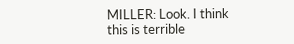MILLER: Look. I think this is terrible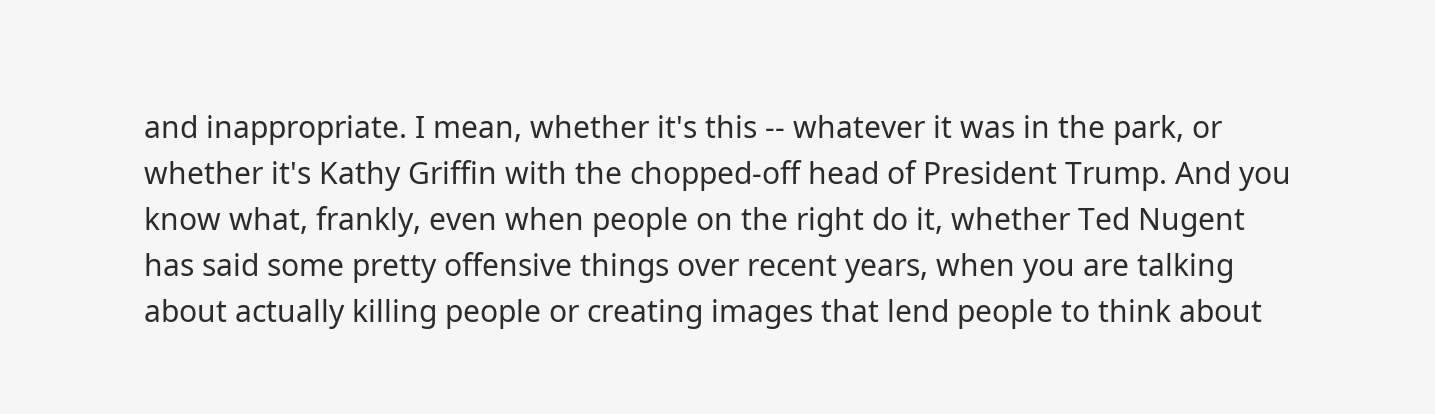and inappropriate. I mean, whether it's this -- whatever it was in the park, or whether it's Kathy Griffin with the chopped-off head of President Trump. And you know what, frankly, even when people on the right do it, whether Ted Nugent has said some pretty offensive things over recent years, when you are talking about actually killing people or creating images that lend people to think about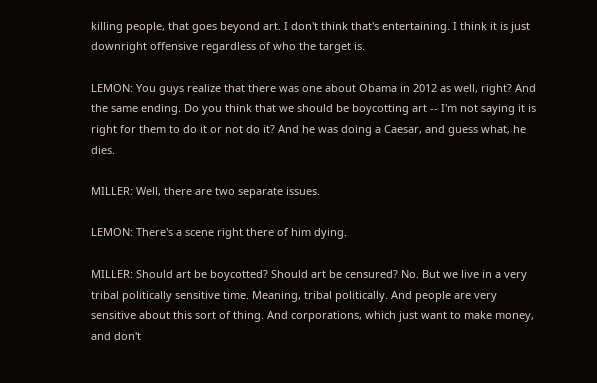killing people, that goes beyond art. I don't think that's entertaining. I think it is just downright offensive regardless of who the target is.

LEMON: You guys realize that there was one about Obama in 2012 as well, right? And the same ending. Do you think that we should be boycotting art -- I'm not saying it is right for them to do it or not do it? And he was doing a Caesar, and guess what, he dies.

MILLER: Well, there are two separate issues.

LEMON: There's a scene right there of him dying.

MILLER: Should art be boycotted? Should art be censured? No. But we live in a very tribal politically sensitive time. Meaning, tribal politically. And people are very sensitive about this sort of thing. And corporations, which just want to make money, and don't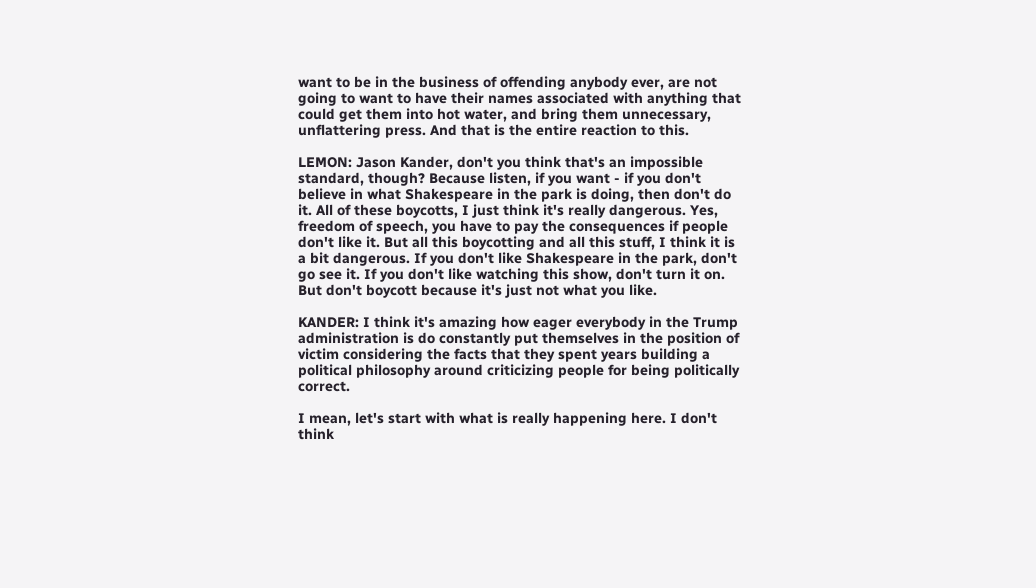want to be in the business of offending anybody ever, are not going to want to have their names associated with anything that could get them into hot water, and bring them unnecessary, unflattering press. And that is the entire reaction to this.

LEMON: Jason Kander, don't you think that's an impossible standard, though? Because listen, if you want - if you don't believe in what Shakespeare in the park is doing, then don't do it. All of these boycotts, I just think it's really dangerous. Yes, freedom of speech, you have to pay the consequences if people don't like it. But all this boycotting and all this stuff, I think it is a bit dangerous. If you don't like Shakespeare in the park, don't go see it. If you don't like watching this show, don't turn it on. But don't boycott because it's just not what you like.

KANDER: I think it's amazing how eager everybody in the Trump administration is do constantly put themselves in the position of victim considering the facts that they spent years building a political philosophy around criticizing people for being politically correct.

I mean, let's start with what is really happening here. I don't think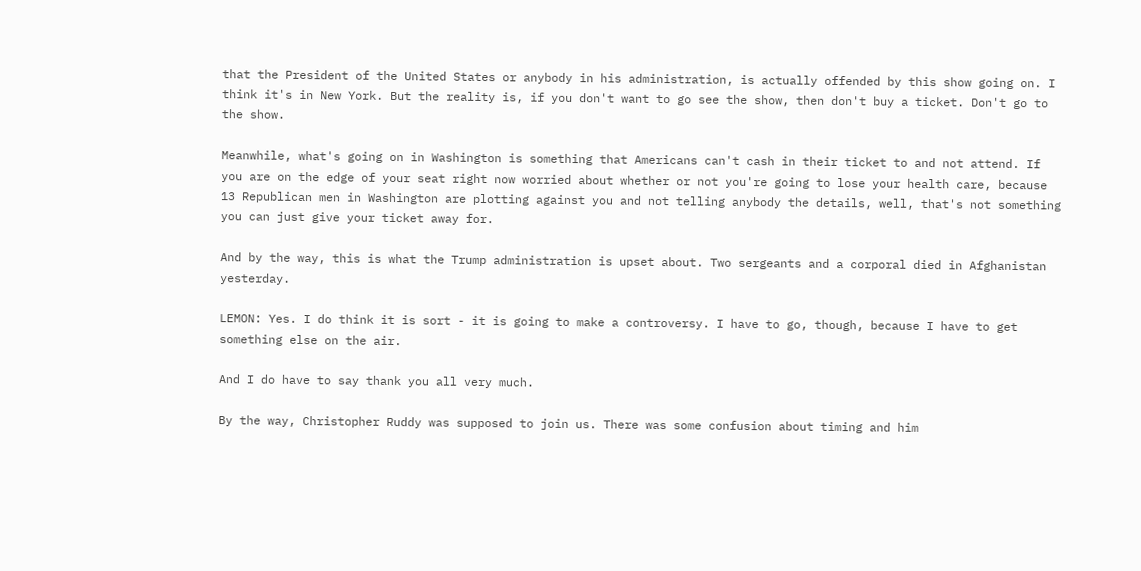that the President of the United States or anybody in his administration, is actually offended by this show going on. I think it's in New York. But the reality is, if you don't want to go see the show, then don't buy a ticket. Don't go to the show.

Meanwhile, what's going on in Washington is something that Americans can't cash in their ticket to and not attend. If you are on the edge of your seat right now worried about whether or not you're going to lose your health care, because 13 Republican men in Washington are plotting against you and not telling anybody the details, well, that's not something you can just give your ticket away for.

And by the way, this is what the Trump administration is upset about. Two sergeants and a corporal died in Afghanistan yesterday.

LEMON: Yes. I do think it is sort - it is going to make a controversy. I have to go, though, because I have to get something else on the air.

And I do have to say thank you all very much.

By the way, Christopher Ruddy was supposed to join us. There was some confusion about timing and him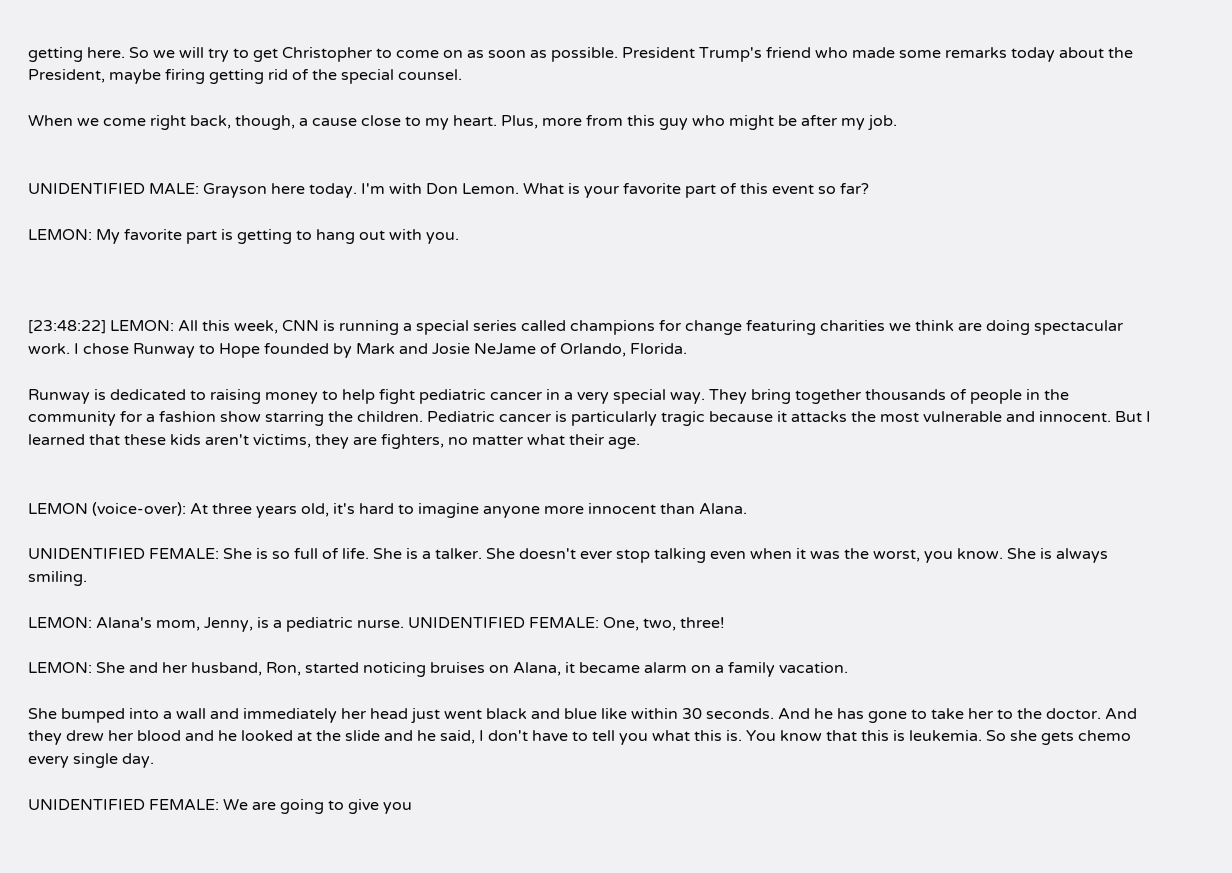getting here. So we will try to get Christopher to come on as soon as possible. President Trump's friend who made some remarks today about the President, maybe firing getting rid of the special counsel.

When we come right back, though, a cause close to my heart. Plus, more from this guy who might be after my job.


UNIDENTIFIED MALE: Grayson here today. I'm with Don Lemon. What is your favorite part of this event so far?

LEMON: My favorite part is getting to hang out with you.



[23:48:22] LEMON: All this week, CNN is running a special series called champions for change featuring charities we think are doing spectacular work. I chose Runway to Hope founded by Mark and Josie NeJame of Orlando, Florida.

Runway is dedicated to raising money to help fight pediatric cancer in a very special way. They bring together thousands of people in the community for a fashion show starring the children. Pediatric cancer is particularly tragic because it attacks the most vulnerable and innocent. But I learned that these kids aren't victims, they are fighters, no matter what their age.


LEMON (voice-over): At three years old, it's hard to imagine anyone more innocent than Alana.

UNIDENTIFIED FEMALE: She is so full of life. She is a talker. She doesn't ever stop talking even when it was the worst, you know. She is always smiling.

LEMON: Alana's mom, Jenny, is a pediatric nurse. UNIDENTIFIED FEMALE: One, two, three!

LEMON: She and her husband, Ron, started noticing bruises on Alana, it became alarm on a family vacation.

She bumped into a wall and immediately her head just went black and blue like within 30 seconds. And he has gone to take her to the doctor. And they drew her blood and he looked at the slide and he said, I don't have to tell you what this is. You know that this is leukemia. So she gets chemo every single day.

UNIDENTIFIED FEMALE: We are going to give you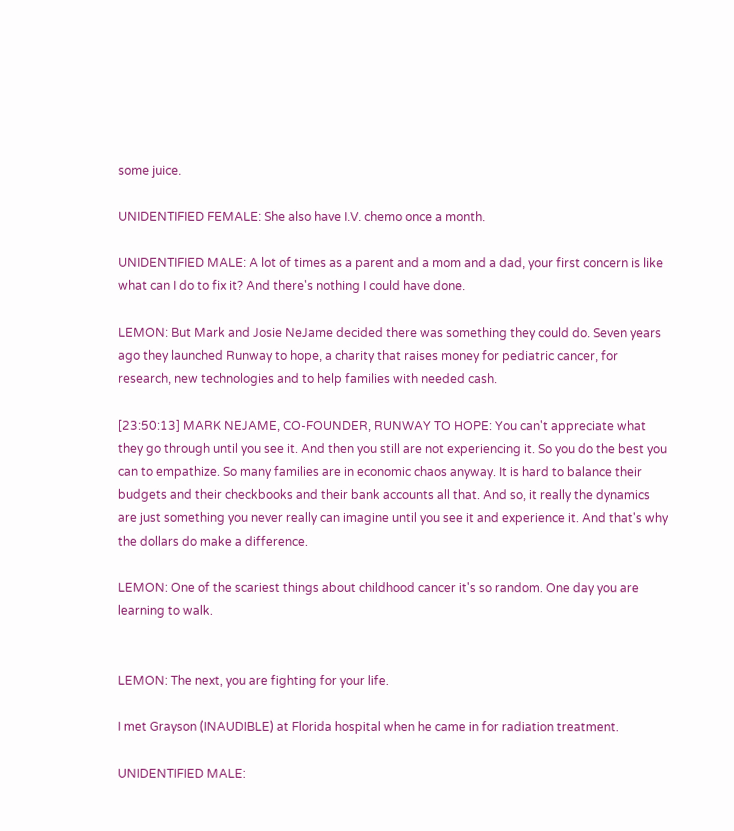some juice.

UNIDENTIFIED FEMALE: She also have I.V. chemo once a month.

UNIDENTIFIED MALE: A lot of times as a parent and a mom and a dad, your first concern is like what can I do to fix it? And there's nothing I could have done.

LEMON: But Mark and Josie NeJame decided there was something they could do. Seven years ago they launched Runway to hope, a charity that raises money for pediatric cancer, for research, new technologies and to help families with needed cash.

[23:50:13] MARK NEJAME, CO-FOUNDER, RUNWAY TO HOPE: You can't appreciate what they go through until you see it. And then you still are not experiencing it. So you do the best you can to empathize. So many families are in economic chaos anyway. It is hard to balance their budgets and their checkbooks and their bank accounts all that. And so, it really the dynamics are just something you never really can imagine until you see it and experience it. And that's why the dollars do make a difference.

LEMON: One of the scariest things about childhood cancer it's so random. One day you are learning to walk.


LEMON: The next, you are fighting for your life.

I met Grayson (INAUDIBLE) at Florida hospital when he came in for radiation treatment.

UNIDENTIFIED MALE: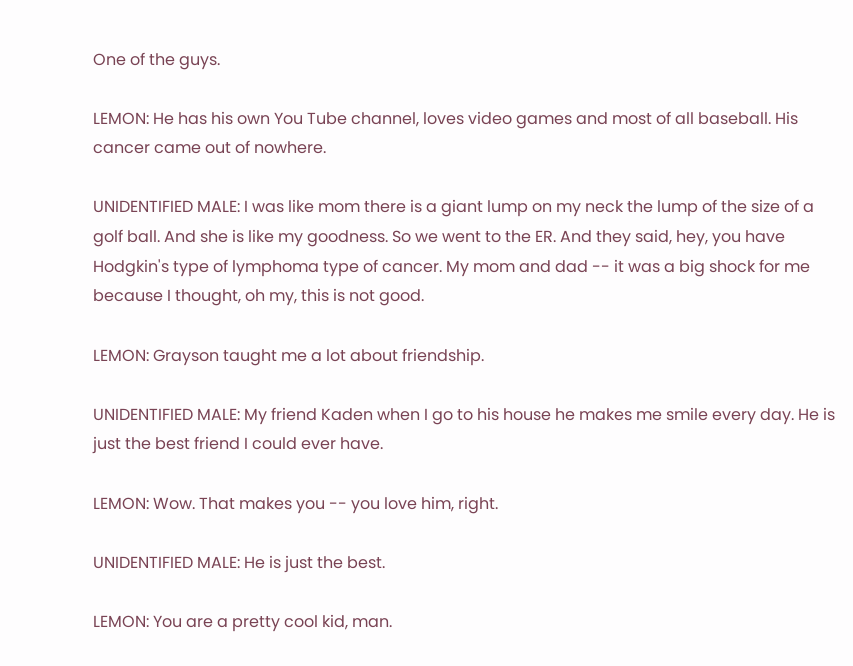One of the guys.

LEMON: He has his own You Tube channel, loves video games and most of all baseball. His cancer came out of nowhere.

UNIDENTIFIED MALE: I was like mom there is a giant lump on my neck the lump of the size of a golf ball. And she is like my goodness. So we went to the ER. And they said, hey, you have Hodgkin's type of lymphoma type of cancer. My mom and dad -- it was a big shock for me because I thought, oh my, this is not good.

LEMON: Grayson taught me a lot about friendship.

UNIDENTIFIED MALE: My friend Kaden when I go to his house he makes me smile every day. He is just the best friend I could ever have.

LEMON: Wow. That makes you -- you love him, right.

UNIDENTIFIED MALE: He is just the best.

LEMON: You are a pretty cool kid, man.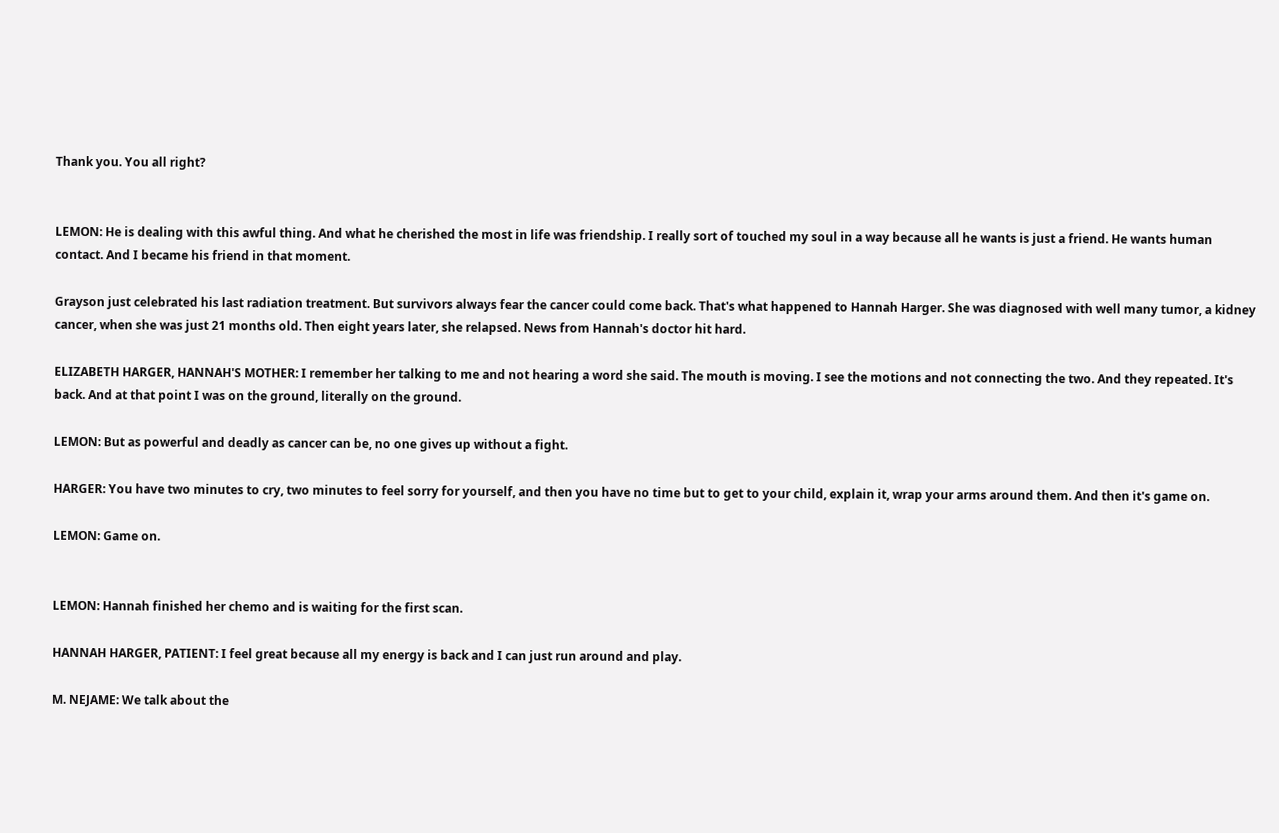Thank you. You all right?


LEMON: He is dealing with this awful thing. And what he cherished the most in life was friendship. I really sort of touched my soul in a way because all he wants is just a friend. He wants human contact. And I became his friend in that moment.

Grayson just celebrated his last radiation treatment. But survivors always fear the cancer could come back. That's what happened to Hannah Harger. She was diagnosed with well many tumor, a kidney cancer, when she was just 21 months old. Then eight years later, she relapsed. News from Hannah's doctor hit hard.

ELIZABETH HARGER, HANNAH'S MOTHER: I remember her talking to me and not hearing a word she said. The mouth is moving. I see the motions and not connecting the two. And they repeated. It's back. And at that point I was on the ground, literally on the ground.

LEMON: But as powerful and deadly as cancer can be, no one gives up without a fight.

HARGER: You have two minutes to cry, two minutes to feel sorry for yourself, and then you have no time but to get to your child, explain it, wrap your arms around them. And then it's game on.

LEMON: Game on.


LEMON: Hannah finished her chemo and is waiting for the first scan.

HANNAH HARGER, PATIENT: I feel great because all my energy is back and I can just run around and play.

M. NEJAME: We talk about the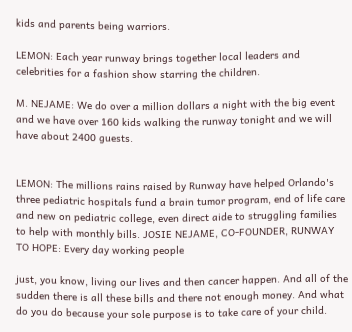kids and parents being warriors.

LEMON: Each year runway brings together local leaders and celebrities for a fashion show starring the children.

M. NEJAME: We do over a million dollars a night with the big event and we have over 160 kids walking the runway tonight and we will have about 2400 guests.


LEMON: The millions rains raised by Runway have helped Orlando's three pediatric hospitals fund a brain tumor program, end of life care and new on pediatric college, even direct aide to struggling families to help with monthly bills. JOSIE NEJAME, CO-FOUNDER, RUNWAY TO HOPE: Every day working people

just, you know, living our lives and then cancer happen. And all of the sudden there is all these bills and there not enough money. And what do you do because your sole purpose is to take care of your child.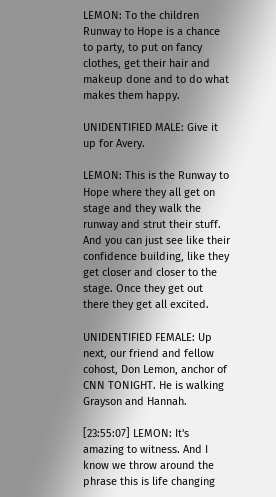LEMON: To the children Runway to Hope is a chance to party, to put on fancy clothes, get their hair and makeup done and to do what makes them happy.

UNIDENTIFIED MALE: Give it up for Avery.

LEMON: This is the Runway to Hope where they all get on stage and they walk the runway and strut their stuff. And you can just see like their confidence building, like they get closer and closer to the stage. Once they get out there they get all excited.

UNIDENTIFIED FEMALE: Up next, our friend and fellow cohost, Don Lemon, anchor of CNN TONIGHT. He is walking Grayson and Hannah.

[23:55:07] LEMON: It's amazing to witness. And I know we throw around the phrase this is life changing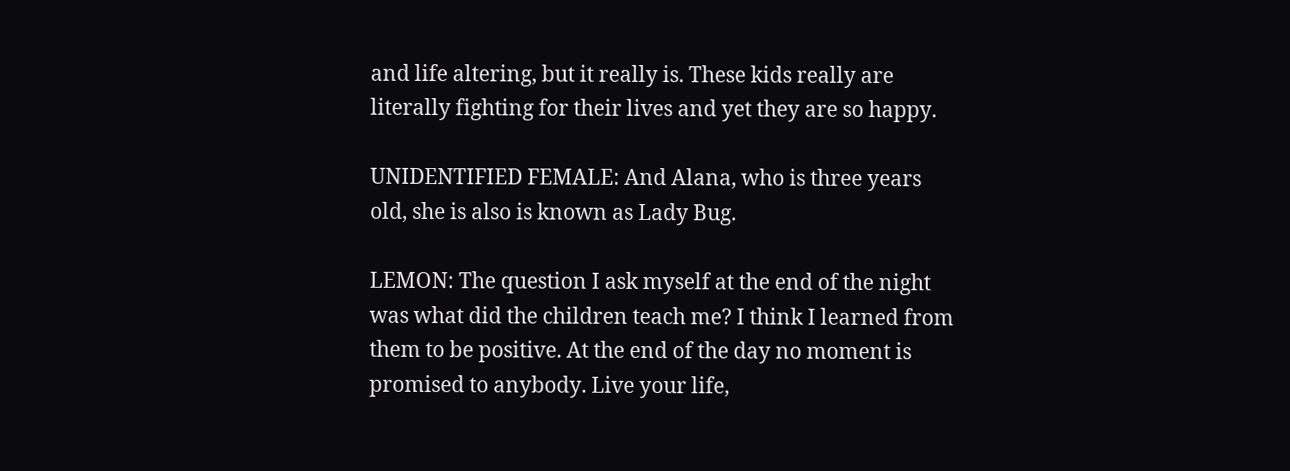and life altering, but it really is. These kids really are literally fighting for their lives and yet they are so happy.

UNIDENTIFIED FEMALE: And Alana, who is three years old, she is also is known as Lady Bug.

LEMON: The question I ask myself at the end of the night was what did the children teach me? I think I learned from them to be positive. At the end of the day no moment is promised to anybody. Live your life,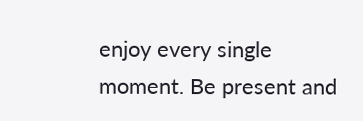enjoy every single moment. Be present and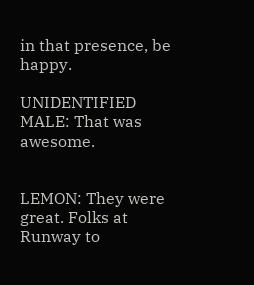in that presence, be happy.

UNIDENTIFIED MALE: That was awesome.


LEMON: They were great. Folks at Runway to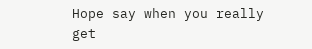Hope say when you really get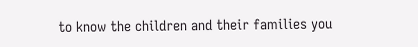to know the children and their families you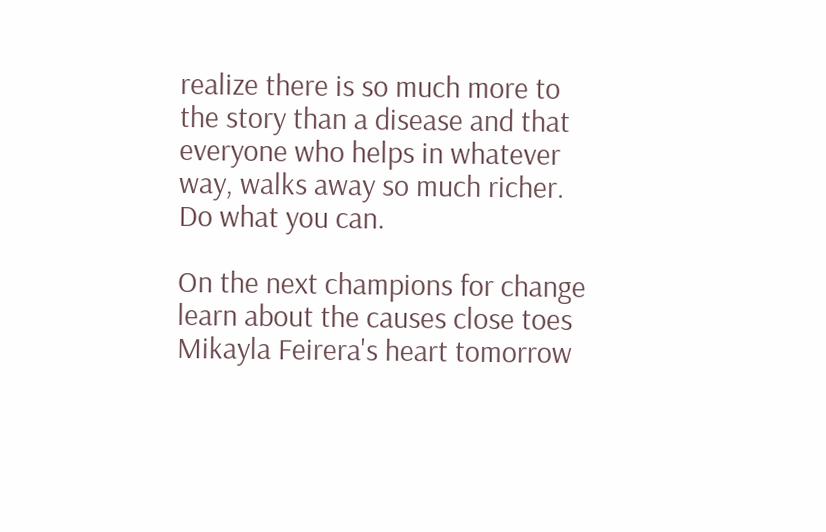realize there is so much more to the story than a disease and that everyone who helps in whatever way, walks away so much richer. Do what you can.

On the next champions for change learn about the causes close toes Mikayla Feirera's heart tomorrow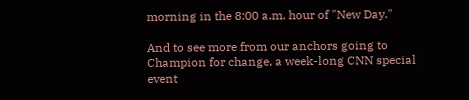morning in the 8:00 a.m. hour of "New Day."

And to see more from our anchors going to Champion for change, a week-long CNN special event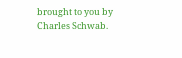brought to you by Charles Schwab.